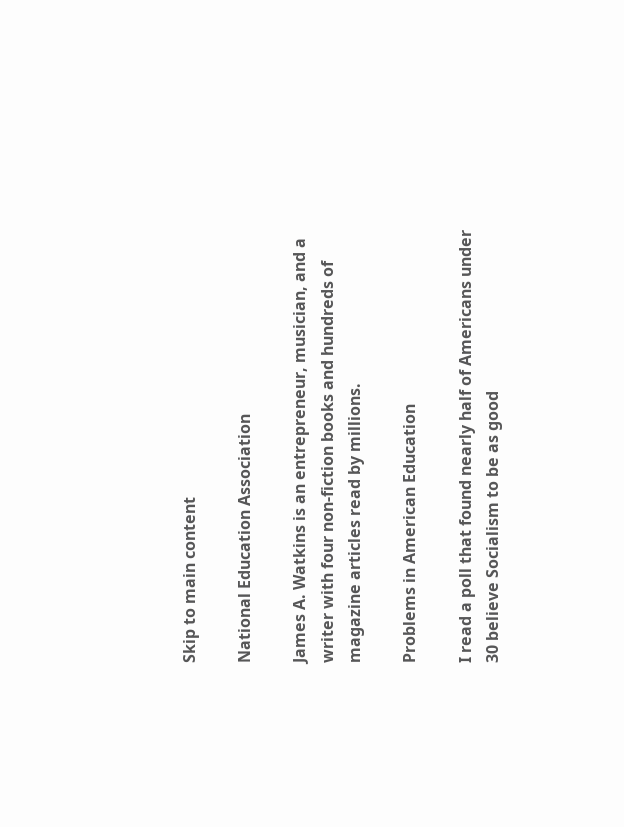Skip to main content

National Education Association

James A. Watkins is an entrepreneur, musician, and a writer with four non-fiction books and hundreds of magazine articles read by millions.

Problems in American Education

I read a poll that found nearly half of Americans under 30 believe Socialism to be as good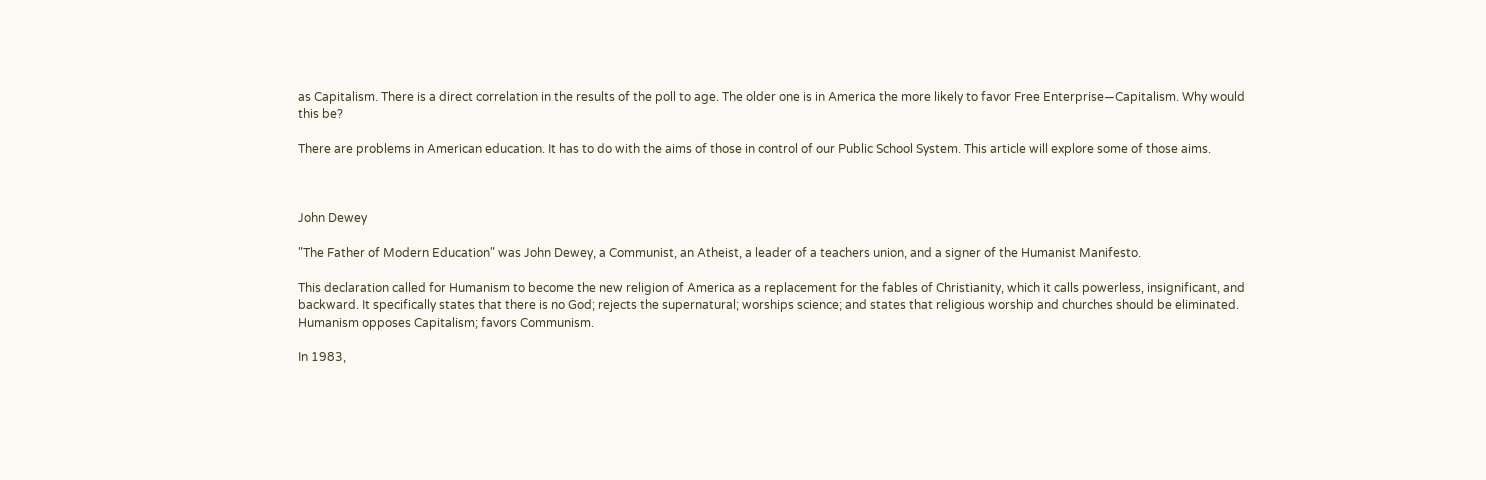as Capitalism. There is a direct correlation in the results of the poll to age. The older one is in America the more likely to favor Free Enterprise—Capitalism. Why would this be?

There are problems in American education. It has to do with the aims of those in control of our Public School System. This article will explore some of those aims.



John Dewey

"The Father of Modern Education" was John Dewey, a Communist, an Atheist, a leader of a teachers union, and a signer of the Humanist Manifesto.

This declaration called for Humanism to become the new religion of America as a replacement for the fables of Christianity, which it calls powerless, insignificant, and backward. It specifically states that there is no God; rejects the supernatural; worships science; and states that religious worship and churches should be eliminated. Humanism opposes Capitalism; favors Communism.

In 1983,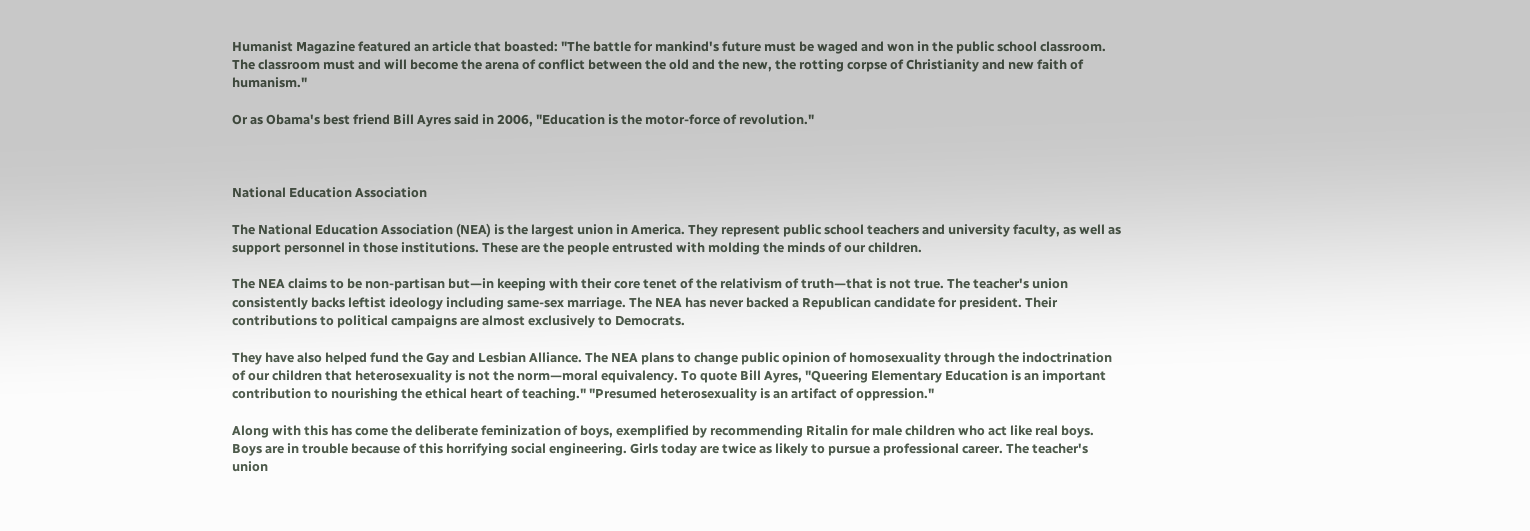Humanist Magazine featured an article that boasted: "The battle for mankind's future must be waged and won in the public school classroom. The classroom must and will become the arena of conflict between the old and the new, the rotting corpse of Christianity and new faith of humanism."

Or as Obama's best friend Bill Ayres said in 2006, "Education is the motor-force of revolution."



National Education Association

The National Education Association (NEA) is the largest union in America. They represent public school teachers and university faculty, as well as support personnel in those institutions. These are the people entrusted with molding the minds of our children.

The NEA claims to be non-partisan but—in keeping with their core tenet of the relativism of truth—that is not true. The teacher's union consistently backs leftist ideology including same-sex marriage. The NEA has never backed a Republican candidate for president. Their contributions to political campaigns are almost exclusively to Democrats.

They have also helped fund the Gay and Lesbian Alliance. The NEA plans to change public opinion of homosexuality through the indoctrination of our children that heterosexuality is not the norm—moral equivalency. To quote Bill Ayres, "Queering Elementary Education is an important contribution to nourishing the ethical heart of teaching." "Presumed heterosexuality is an artifact of oppression."

Along with this has come the deliberate feminization of boys, exemplified by recommending Ritalin for male children who act like real boys. Boys are in trouble because of this horrifying social engineering. Girls today are twice as likely to pursue a professional career. The teacher's union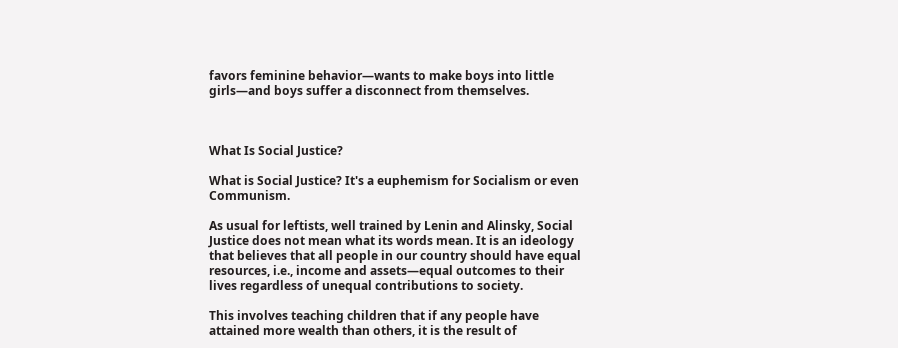favors feminine behavior—wants to make boys into little girls—and boys suffer a disconnect from themselves.



What Is Social Justice?

What is Social Justice? It's a euphemism for Socialism or even Communism.

As usual for leftists, well trained by Lenin and Alinsky, Social Justice does not mean what its words mean. It is an ideology that believes that all people in our country should have equal resources, i.e., income and assets—equal outcomes to their lives regardless of unequal contributions to society.

This involves teaching children that if any people have attained more wealth than others, it is the result of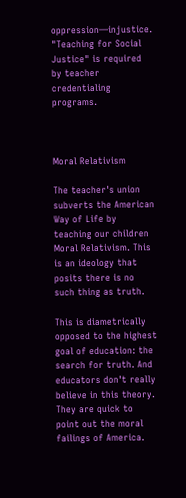oppression—injustice. "Teaching for Social Justice" is required by teacher credentialing programs.



Moral Relativism

The teacher's union subverts the American Way of Life by teaching our children Moral Relativism. This is an ideology that posits there is no such thing as truth.

This is diametrically opposed to the highest goal of education: the search for truth. And educators don't really believe in this theory. They are quick to point out the moral failings of America.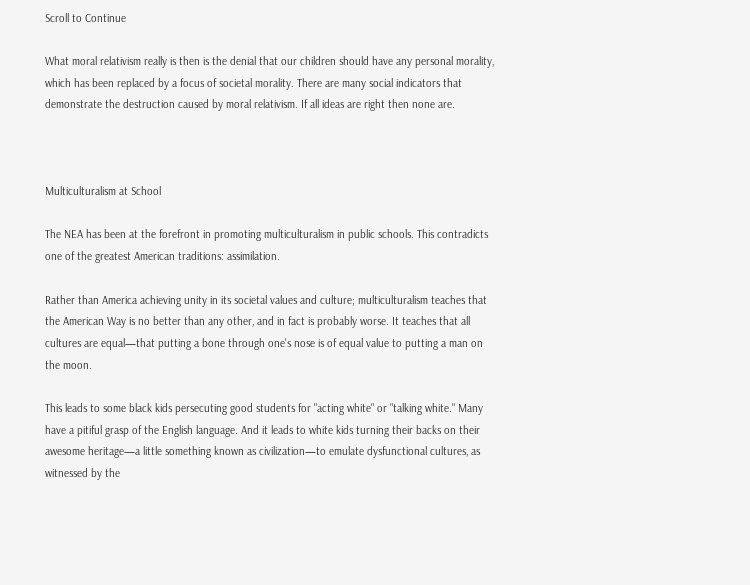Scroll to Continue

What moral relativism really is then is the denial that our children should have any personal morality, which has been replaced by a focus of societal morality. There are many social indicators that demonstrate the destruction caused by moral relativism. If all ideas are right then none are.



Multiculturalism at School

The NEA has been at the forefront in promoting multiculturalism in public schools. This contradicts one of the greatest American traditions: assimilation.

Rather than America achieving unity in its societal values and culture; multiculturalism teaches that the American Way is no better than any other, and in fact is probably worse. It teaches that all cultures are equal—that putting a bone through one's nose is of equal value to putting a man on the moon.

This leads to some black kids persecuting good students for "acting white" or "talking white." Many have a pitiful grasp of the English language. And it leads to white kids turning their backs on their awesome heritage—a little something known as civilization—to emulate dysfunctional cultures, as witnessed by the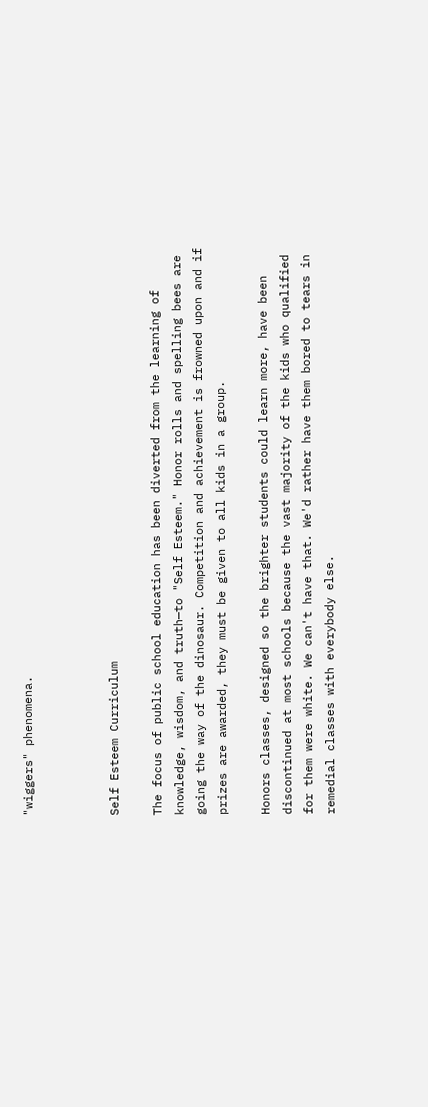"wiggers" phenomena.



Self Esteem Curriculum

The focus of public school education has been diverted from the learning of knowledge, wisdom, and truth—to "Self Esteem." Honor rolls and spelling bees are going the way of the dinosaur. Competition and achievement is frowned upon and if prizes are awarded, they must be given to all kids in a group.

Honors classes, designed so the brighter students could learn more, have been discontinued at most schools because the vast majority of the kids who qualified for them were white. We can't have that. We'd rather have them bored to tears in remedial classes with everybody else.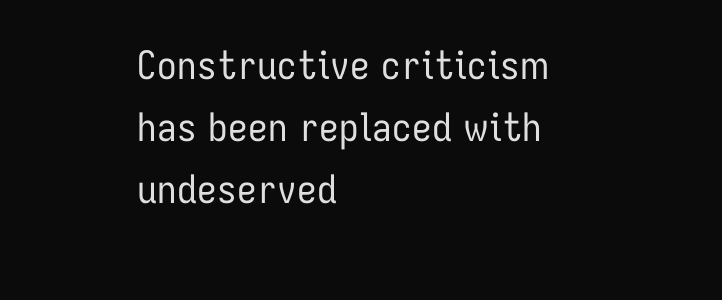Constructive criticism has been replaced with undeserved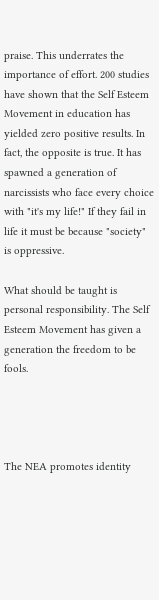praise. This underrates the importance of effort. 200 studies have shown that the Self Esteem Movement in education has yielded zero positive results. In fact, the opposite is true. It has spawned a generation of narcissists who face every choice with "it's my life!" If they fail in life it must be because "society" is oppressive.

What should be taught is personal responsibility. The Self Esteem Movement has given a generation the freedom to be fools.




The NEA promotes identity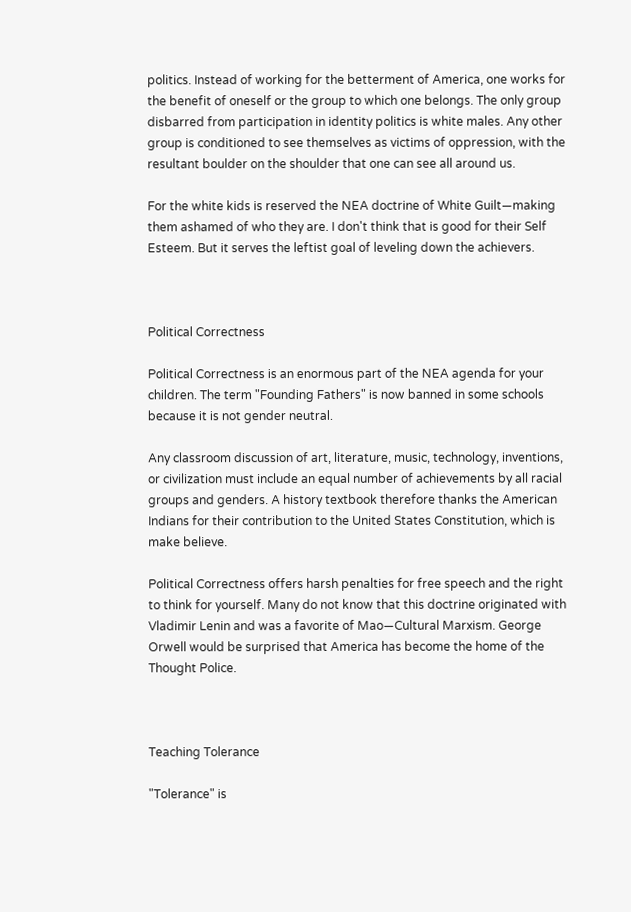politics. Instead of working for the betterment of America, one works for the benefit of oneself or the group to which one belongs. The only group disbarred from participation in identity politics is white males. Any other group is conditioned to see themselves as victims of oppression, with the resultant boulder on the shoulder that one can see all around us.

For the white kids is reserved the NEA doctrine of White Guilt—making them ashamed of who they are. I don't think that is good for their Self Esteem. But it serves the leftist goal of leveling down the achievers.



Political Correctness

Political Correctness is an enormous part of the NEA agenda for your children. The term "Founding Fathers" is now banned in some schools because it is not gender neutral.

Any classroom discussion of art, literature, music, technology, inventions, or civilization must include an equal number of achievements by all racial groups and genders. A history textbook therefore thanks the American Indians for their contribution to the United States Constitution, which is make believe.

Political Correctness offers harsh penalties for free speech and the right to think for yourself. Many do not know that this doctrine originated with Vladimir Lenin and was a favorite of Mao—Cultural Marxism. George Orwell would be surprised that America has become the home of the Thought Police.



Teaching Tolerance

"Tolerance" is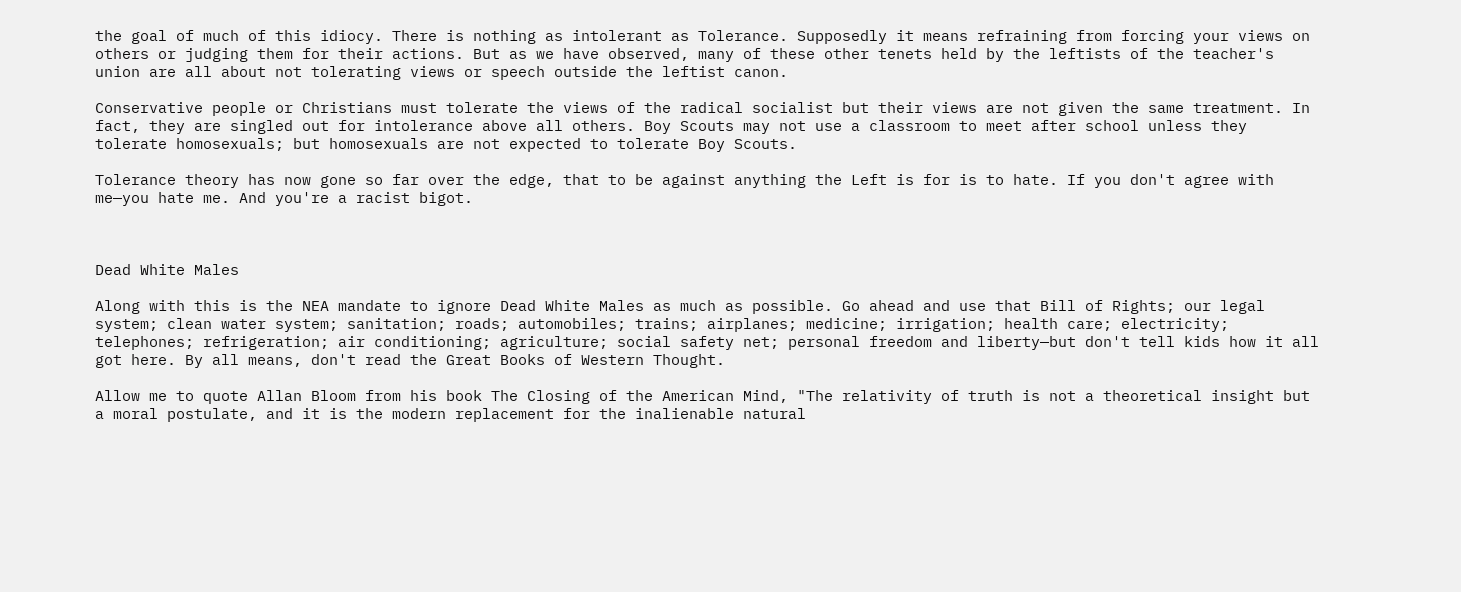the goal of much of this idiocy. There is nothing as intolerant as Tolerance. Supposedly it means refraining from forcing your views on others or judging them for their actions. But as we have observed, many of these other tenets held by the leftists of the teacher's union are all about not tolerating views or speech outside the leftist canon.

Conservative people or Christians must tolerate the views of the radical socialist but their views are not given the same treatment. In fact, they are singled out for intolerance above all others. Boy Scouts may not use a classroom to meet after school unless they tolerate homosexuals; but homosexuals are not expected to tolerate Boy Scouts.

Tolerance theory has now gone so far over the edge, that to be against anything the Left is for is to hate. If you don't agree with me—you hate me. And you're a racist bigot.



Dead White Males

Along with this is the NEA mandate to ignore Dead White Males as much as possible. Go ahead and use that Bill of Rights; our legal system; clean water system; sanitation; roads; automobiles; trains; airplanes; medicine; irrigation; health care; electricity; telephones; refrigeration; air conditioning; agriculture; social safety net; personal freedom and liberty—but don't tell kids how it all got here. By all means, don't read the Great Books of Western Thought.

Allow me to quote Allan Bloom from his book The Closing of the American Mind, "The relativity of truth is not a theoretical insight but a moral postulate, and it is the modern replacement for the inalienable natural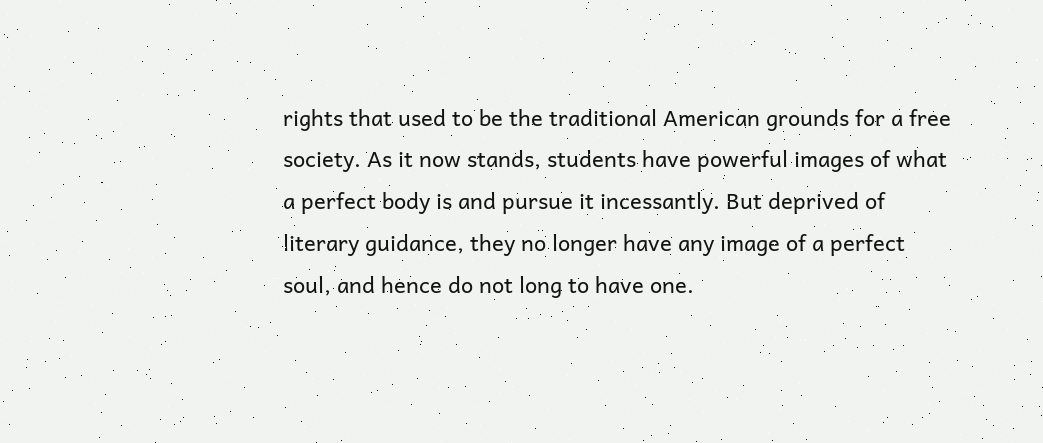rights that used to be the traditional American grounds for a free society. As it now stands, students have powerful images of what a perfect body is and pursue it incessantly. But deprived of literary guidance, they no longer have any image of a perfect soul, and hence do not long to have one.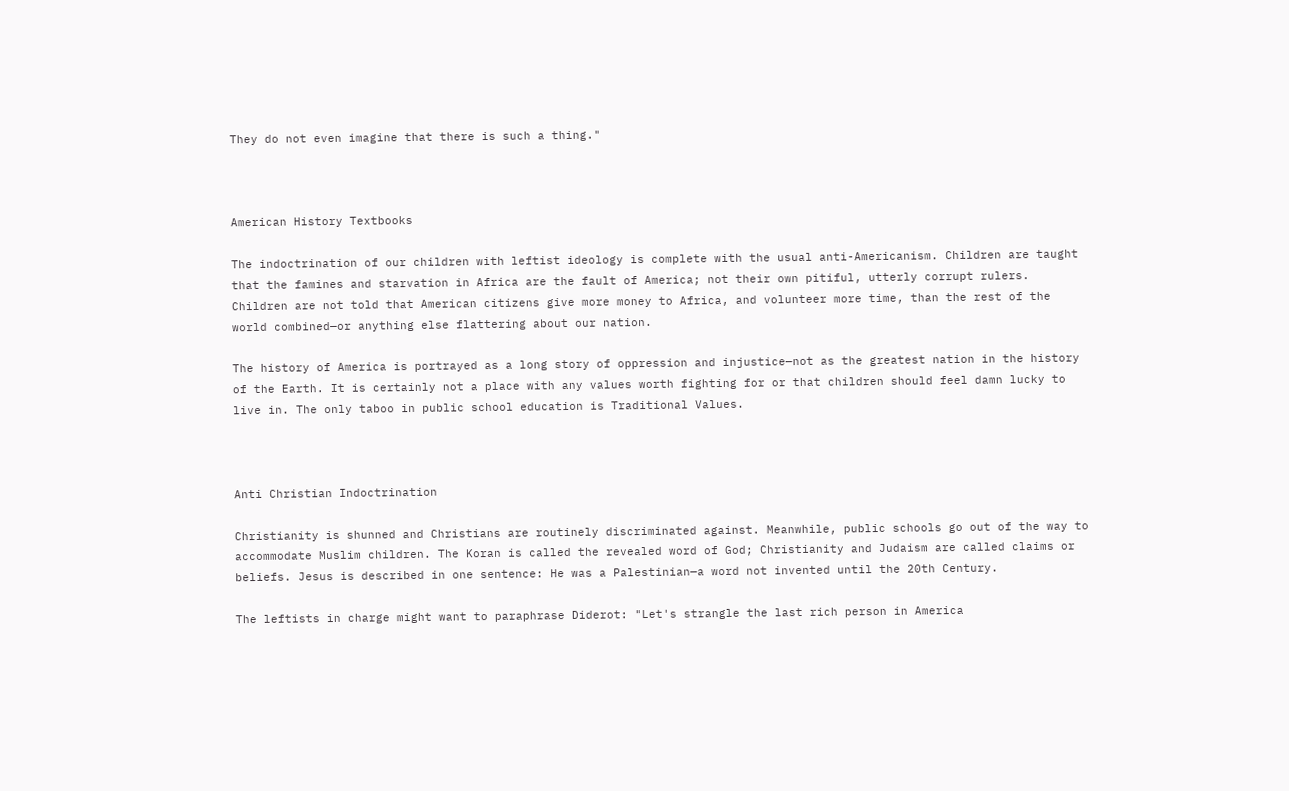They do not even imagine that there is such a thing."



American History Textbooks

The indoctrination of our children with leftist ideology is complete with the usual anti-Americanism. Children are taught that the famines and starvation in Africa are the fault of America; not their own pitiful, utterly corrupt rulers. Children are not told that American citizens give more money to Africa, and volunteer more time, than the rest of the world combined—or anything else flattering about our nation.

The history of America is portrayed as a long story of oppression and injustice—not as the greatest nation in the history of the Earth. It is certainly not a place with any values worth fighting for or that children should feel damn lucky to live in. The only taboo in public school education is Traditional Values.



Anti Christian Indoctrination

Christianity is shunned and Christians are routinely discriminated against. Meanwhile, public schools go out of the way to accommodate Muslim children. The Koran is called the revealed word of God; Christianity and Judaism are called claims or beliefs. Jesus is described in one sentence: He was a Palestinian—a word not invented until the 20th Century.

The leftists in charge might want to paraphrase Diderot: "Let's strangle the last rich person in America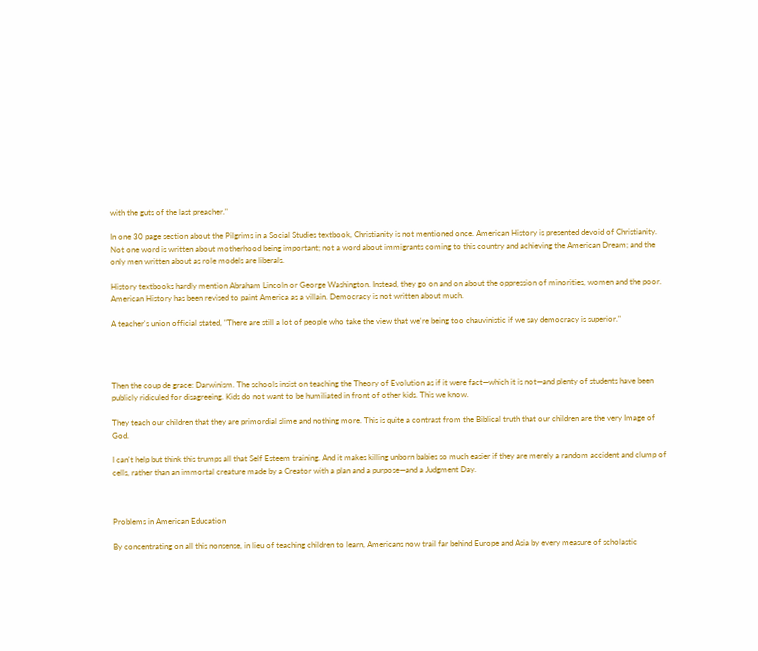with the guts of the last preacher."

In one 30 page section about the Pilgrims in a Social Studies textbook, Christianity is not mentioned once. American History is presented devoid of Christianity. Not one word is written about motherhood being important; not a word about immigrants coming to this country and achieving the American Dream; and the only men written about as role models are liberals.

History textbooks hardly mention Abraham Lincoln or George Washington. Instead, they go on and on about the oppression of minorities, women and the poor. American History has been revised to paint America as a villain. Democracy is not written about much.

A teacher's union official stated, "There are still a lot of people who take the view that we're being too chauvinistic if we say democracy is superior."




Then the coup de grace: Darwinism. The schools insist on teaching the Theory of Evolution as if it were fact—which it is not—and plenty of students have been publicly ridiculed for disagreeing. Kids do not want to be humiliated in front of other kids. This we know.

They teach our children that they are primordial slime and nothing more. This is quite a contrast from the Biblical truth that our children are the very Image of God.

I can't help but think this trumps all that Self Esteem training. And it makes killing unborn babies so much easier if they are merely a random accident and clump of cells, rather than an immortal creature made by a Creator with a plan and a purpose—and a Judgment Day.



Problems in American Education

By concentrating on all this nonsense, in lieu of teaching children to learn, Americans now trail far behind Europe and Asia by every measure of scholastic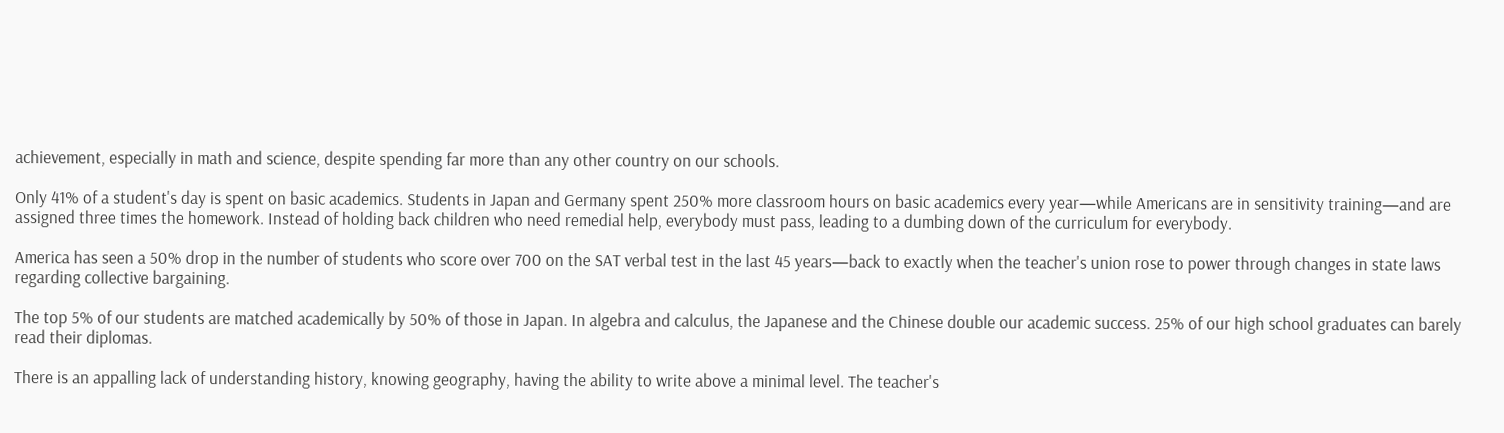achievement, especially in math and science, despite spending far more than any other country on our schools.

Only 41% of a student's day is spent on basic academics. Students in Japan and Germany spent 250% more classroom hours on basic academics every year—while Americans are in sensitivity training—and are assigned three times the homework. Instead of holding back children who need remedial help, everybody must pass, leading to a dumbing down of the curriculum for everybody.

America has seen a 50% drop in the number of students who score over 700 on the SAT verbal test in the last 45 years—back to exactly when the teacher's union rose to power through changes in state laws regarding collective bargaining.

The top 5% of our students are matched academically by 50% of those in Japan. In algebra and calculus, the Japanese and the Chinese double our academic success. 25% of our high school graduates can barely read their diplomas.

There is an appalling lack of understanding history, knowing geography, having the ability to write above a minimal level. The teacher's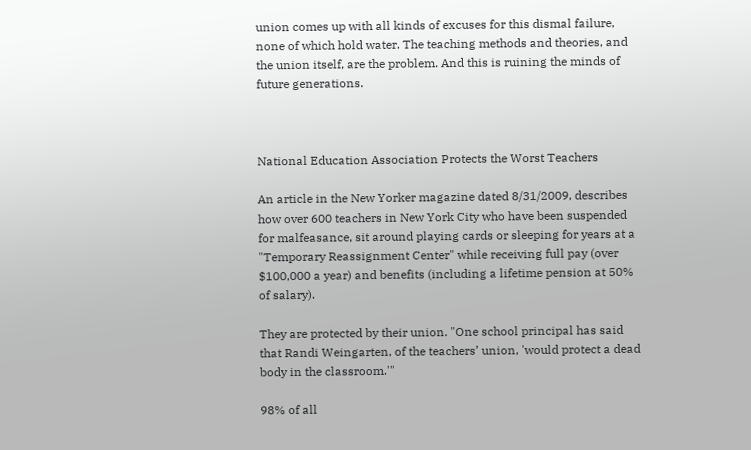union comes up with all kinds of excuses for this dismal failure, none of which hold water. The teaching methods and theories, and the union itself, are the problem. And this is ruining the minds of future generations.



National Education Association Protects the Worst Teachers

An article in the New Yorker magazine dated 8/31/2009, describes how over 600 teachers in New York City who have been suspended for malfeasance, sit around playing cards or sleeping for years at a "Temporary Reassignment Center" while receiving full pay (over $100,000 a year) and benefits (including a lifetime pension at 50% of salary).

They are protected by their union. "One school principal has said that Randi Weingarten, of the teachers’ union, 'would protect a dead body in the classroom.'"

98% of all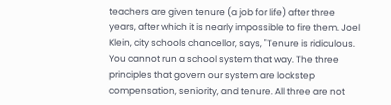teachers are given tenure (a job for life) after three years, after which it is nearly impossible to fire them. Joel Klein, city schools chancellor, says, "Tenure is ridiculous. You cannot run a school system that way. The three principles that govern our system are lockstep compensation, seniority, and tenure. All three are not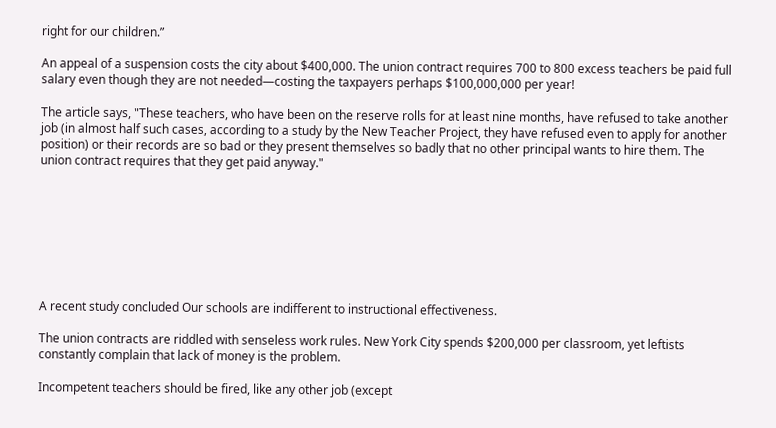right for our children.”

An appeal of a suspension costs the city about $400,000. The union contract requires 700 to 800 excess teachers be paid full salary even though they are not needed—costing the taxpayers perhaps $100,000,000 per year!

The article says, "These teachers, who have been on the reserve rolls for at least nine months, have refused to take another job (in almost half such cases, according to a study by the New Teacher Project, they have refused even to apply for another position) or their records are so bad or they present themselves so badly that no other principal wants to hire them. The union contract requires that they get paid anyway."








A recent study concluded Our schools are indifferent to instructional effectiveness.

The union contracts are riddled with senseless work rules. New York City spends $200,000 per classroom, yet leftists constantly complain that lack of money is the problem.

Incompetent teachers should be fired, like any other job (except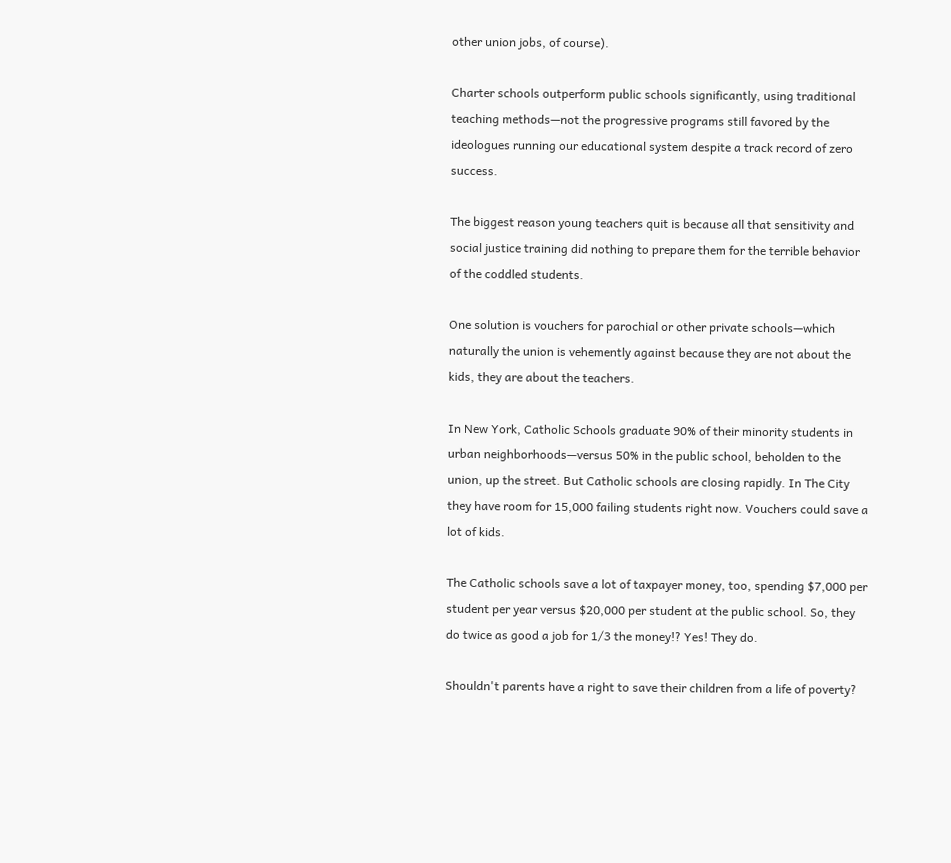other union jobs, of course).

Charter schools outperform public schools significantly, using traditional teaching methods—not the progressive programs still favored by the ideologues running our educational system despite a track record of zero success.

The biggest reason young teachers quit is because all that sensitivity and social justice training did nothing to prepare them for the terrible behavior of the coddled students.

One solution is vouchers for parochial or other private schools—which naturally the union is vehemently against because they are not about the kids, they are about the teachers.

In New York, Catholic Schools graduate 90% of their minority students in urban neighborhoods—versus 50% in the public school, beholden to the union, up the street. But Catholic schools are closing rapidly. In The City they have room for 15,000 failing students right now. Vouchers could save a lot of kids.

The Catholic schools save a lot of taxpayer money, too, spending $7,000 per student per year versus $20,000 per student at the public school. So, they do twice as good a job for 1/3 the money!? Yes! They do.

Shouldn't parents have a right to save their children from a life of poverty?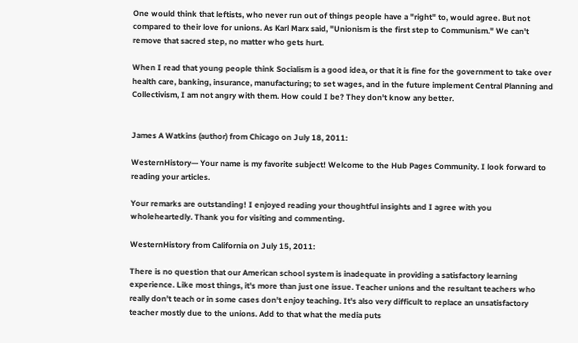One would think that leftists, who never run out of things people have a "right" to, would agree. But not compared to their love for unions. As Karl Marx said, "Unionism is the first step to Communism." We can't remove that sacred step, no matter who gets hurt.

When I read that young people think Socialism is a good idea, or that it is fine for the government to take over health care, banking, insurance, manufacturing; to set wages, and in the future implement Central Planning and Collectivism, I am not angry with them. How could I be? They don't know any better.


James A Watkins (author) from Chicago on July 18, 2011:

WesternHistory— Your name is my favorite subject! Welcome to the Hub Pages Community. I look forward to reading your articles.

Your remarks are outstanding! I enjoyed reading your thoughtful insights and I agree with you wholeheartedly. Thank you for visiting and commenting.

WesternHistory from California on July 15, 2011:

There is no question that our American school system is inadequate in providing a satisfactory learning experience. Like most things, it's more than just one issue. Teacher unions and the resultant teachers who really don't teach or in some cases don't enjoy teaching. It's also very difficult to replace an unsatisfactory teacher mostly due to the unions. Add to that what the media puts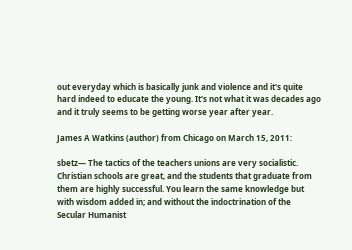out everyday which is basically junk and violence and it's quite hard indeed to educate the young. It's not what it was decades ago and it truly seems to be getting worse year after year.

James A Watkins (author) from Chicago on March 15, 2011:

sbetz— The tactics of the teachers unions are very socialistic. Christian schools are great, and the students that graduate from them are highly successful. You learn the same knowledge but with wisdom added in; and without the indoctrination of the Secular Humanist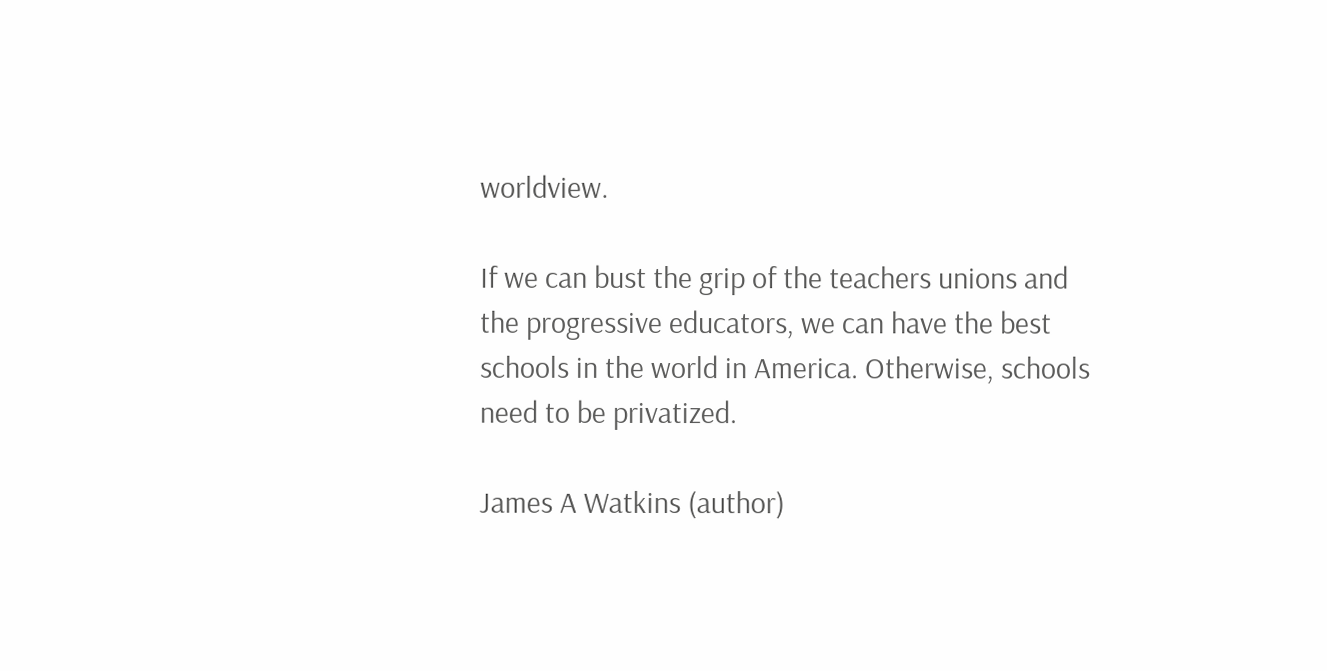worldview.

If we can bust the grip of the teachers unions and the progressive educators, we can have the best schools in the world in America. Otherwise, schools need to be privatized.

James A Watkins (author)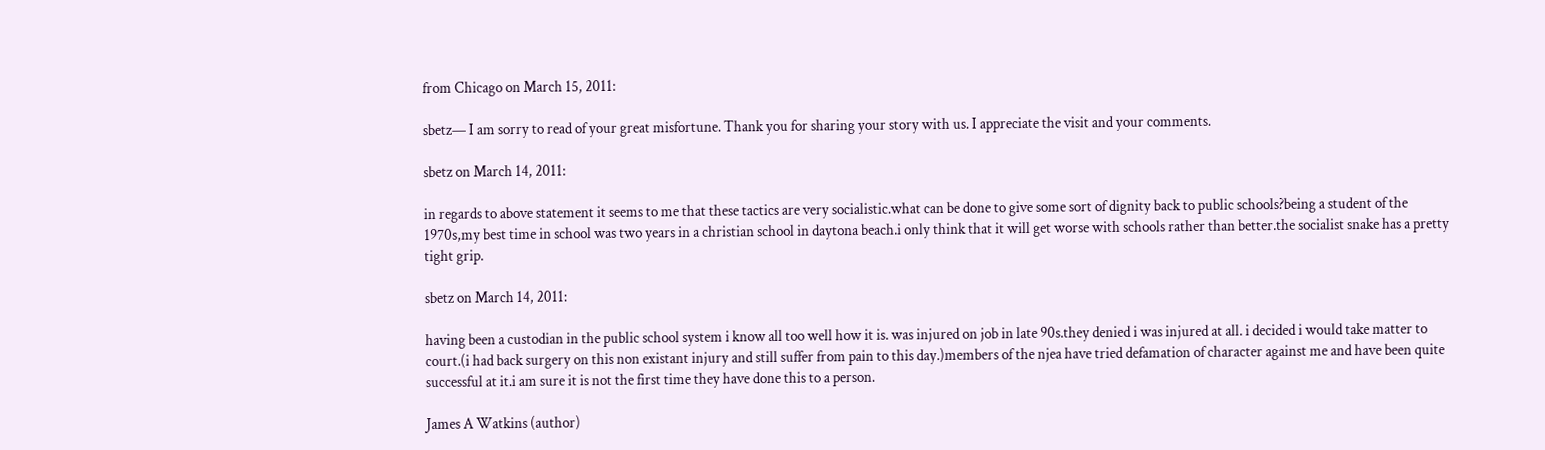from Chicago on March 15, 2011:

sbetz— I am sorry to read of your great misfortune. Thank you for sharing your story with us. I appreciate the visit and your comments.

sbetz on March 14, 2011:

in regards to above statement it seems to me that these tactics are very socialistic.what can be done to give some sort of dignity back to public schools?being a student of the 1970s,my best time in school was two years in a christian school in daytona beach.i only think that it will get worse with schools rather than better.the socialist snake has a pretty tight grip.

sbetz on March 14, 2011:

having been a custodian in the public school system i know all too well how it is. was injured on job in late 90s.they denied i was injured at all. i decided i would take matter to court.(i had back surgery on this non existant injury and still suffer from pain to this day.)members of the njea have tried defamation of character against me and have been quite successful at it.i am sure it is not the first time they have done this to a person.

James A Watkins (author)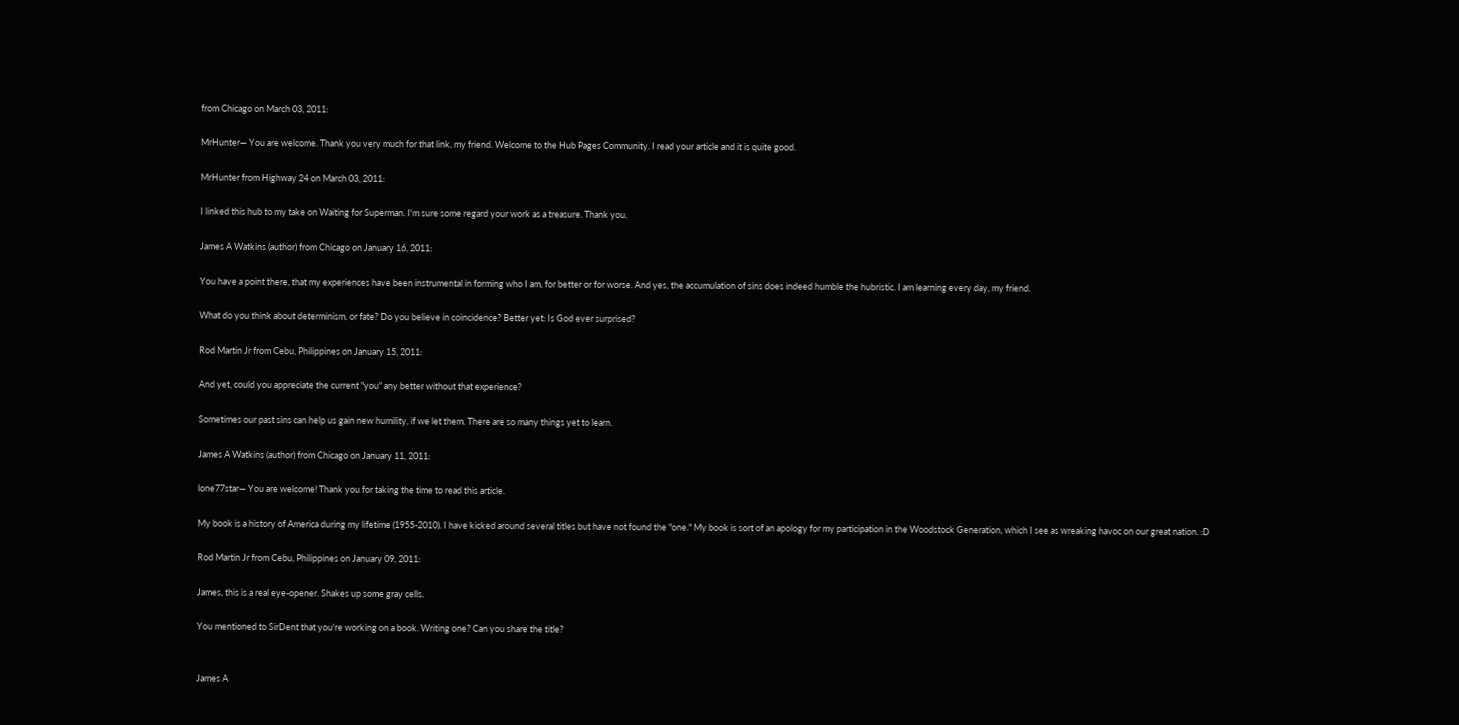from Chicago on March 03, 2011:

MrHunter— You are welcome. Thank you very much for that link, my friend. Welcome to the Hub Pages Community. I read your article and it is quite good.

MrHunter from Highway 24 on March 03, 2011:

I linked this hub to my take on Waiting for Superman. I'm sure some regard your work as a treasure. Thank you.

James A Watkins (author) from Chicago on January 16, 2011:

You have a point there, that my experiences have been instrumental in forming who I am, for better or for worse. And yes, the accumulation of sins does indeed humble the hubristic. I am learning every day, my friend.

What do you think about determinism, or fate? Do you believe in coincidence? Better yet: Is God ever surprised?

Rod Martin Jr from Cebu, Philippines on January 15, 2011:

And yet, could you appreciate the current "you" any better without that experience?

Sometimes our past sins can help us gain new humility, if we let them. There are so many things yet to learn.

James A Watkins (author) from Chicago on January 11, 2011:

lone77star— You are welcome! Thank you for taking the time to read this article.

My book is a history of America during my lifetime (1955-2010). I have kicked around several titles but have not found the "one." My book is sort of an apology for my participation in the Woodstock Generation, which I see as wreaking havoc on our great nation. :D

Rod Martin Jr from Cebu, Philippines on January 09, 2011:

James, this is a real eye-opener. Shakes up some gray cells.

You mentioned to SirDent that you're working on a book. Writing one? Can you share the title?


James A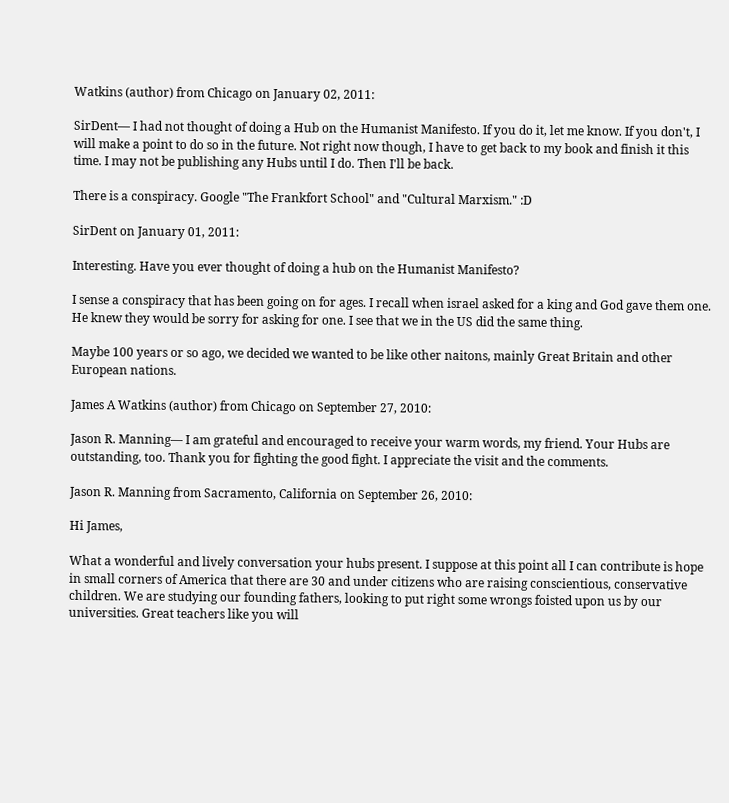Watkins (author) from Chicago on January 02, 2011:

SirDent— I had not thought of doing a Hub on the Humanist Manifesto. If you do it, let me know. If you don't, I will make a point to do so in the future. Not right now though, I have to get back to my book and finish it this time. I may not be publishing any Hubs until I do. Then I'll be back.

There is a conspiracy. Google "The Frankfort School" and "Cultural Marxism." :D

SirDent on January 01, 2011:

Interesting. Have you ever thought of doing a hub on the Humanist Manifesto?

I sense a conspiracy that has been going on for ages. I recall when israel asked for a king and God gave them one. He knew they would be sorry for asking for one. I see that we in the US did the same thing.

Maybe 100 years or so ago, we decided we wanted to be like other naitons, mainly Great Britain and other European nations.

James A Watkins (author) from Chicago on September 27, 2010:

Jason R. Manning— I am grateful and encouraged to receive your warm words, my friend. Your Hubs are outstanding, too. Thank you for fighting the good fight. I appreciate the visit and the comments.

Jason R. Manning from Sacramento, California on September 26, 2010:

Hi James,

What a wonderful and lively conversation your hubs present. I suppose at this point all I can contribute is hope in small corners of America that there are 30 and under citizens who are raising conscientious, conservative children. We are studying our founding fathers, looking to put right some wrongs foisted upon us by our universities. Great teachers like you will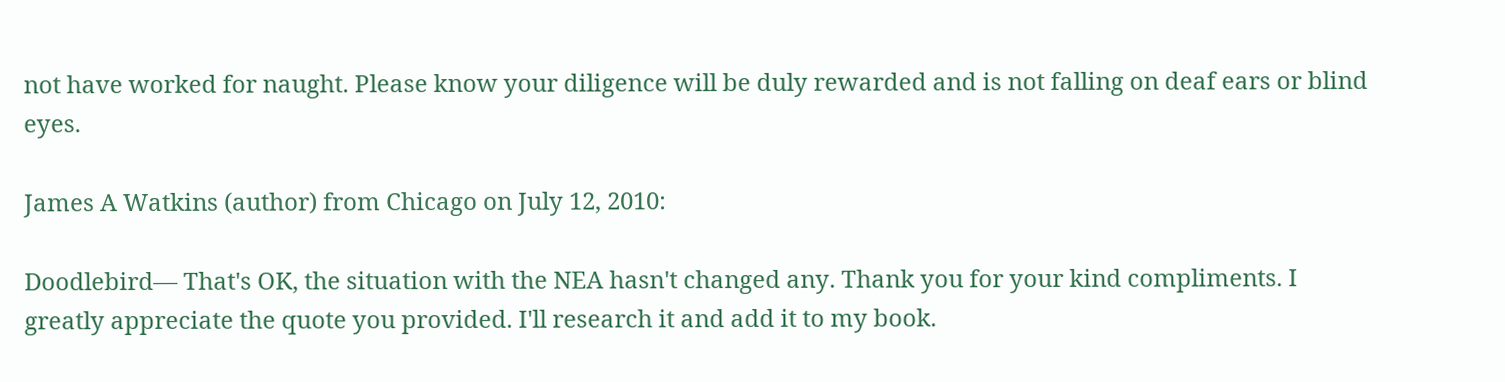not have worked for naught. Please know your diligence will be duly rewarded and is not falling on deaf ears or blind eyes.

James A Watkins (author) from Chicago on July 12, 2010:

Doodlebird— That's OK, the situation with the NEA hasn't changed any. Thank you for your kind compliments. I greatly appreciate the quote you provided. I'll research it and add it to my book.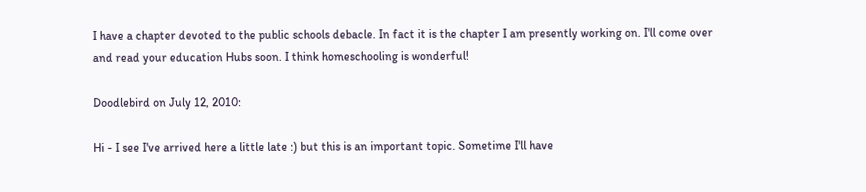I have a chapter devoted to the public schools debacle. In fact it is the chapter I am presently working on. I'll come over and read your education Hubs soon. I think homeschooling is wonderful!

Doodlebird on July 12, 2010:

Hi - I see I've arrived here a little late :) but this is an important topic. Sometime I'll have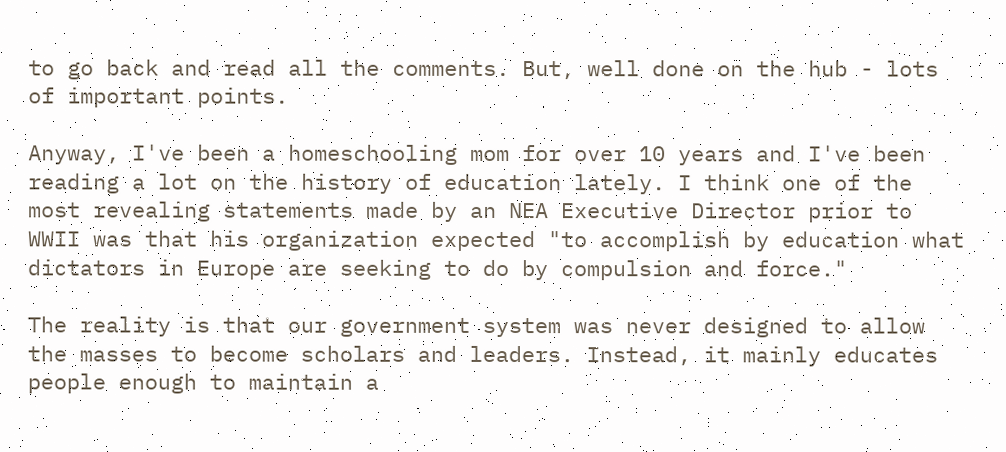to go back and read all the comments. But, well done on the hub - lots of important points.

Anyway, I've been a homeschooling mom for over 10 years and I've been reading a lot on the history of education lately. I think one of the most revealing statements made by an NEA Executive Director prior to WWII was that his organization expected "to accomplish by education what dictators in Europe are seeking to do by compulsion and force."

The reality is that our government system was never designed to allow the masses to become scholars and leaders. Instead, it mainly educates people enough to maintain a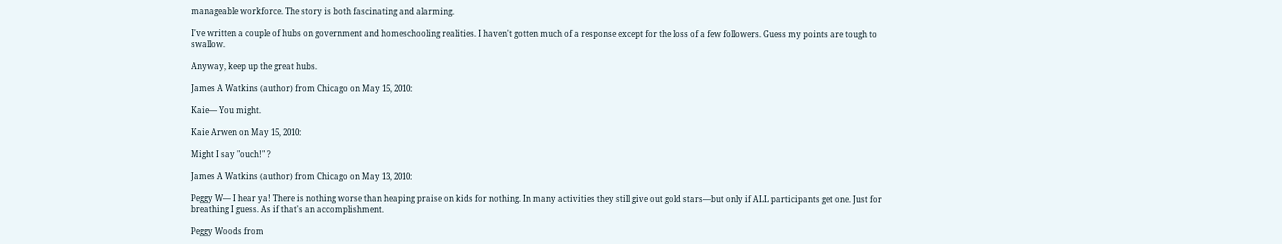manageable workforce. The story is both fascinating and alarming.

I've written a couple of hubs on government and homeschooling realities. I haven't gotten much of a response except for the loss of a few followers. Guess my points are tough to swallow.

Anyway, keep up the great hubs.

James A Watkins (author) from Chicago on May 15, 2010:

Kaie— You might.

Kaie Arwen on May 15, 2010:

Might I say "ouch!" ?

James A Watkins (author) from Chicago on May 13, 2010:

Peggy W— I hear ya! There is nothing worse than heaping praise on kids for nothing. In many activities they still give out gold stars—but only if ALL participants get one. Just for breathing I guess. As if that's an accomplishment.

Peggy Woods from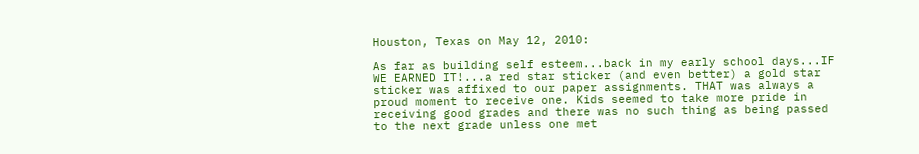Houston, Texas on May 12, 2010:

As far as building self esteem...back in my early school days...IF WE EARNED IT!...a red star sticker (and even better) a gold star sticker was affixed to our paper assignments. THAT was always a proud moment to receive one. Kids seemed to take more pride in receiving good grades and there was no such thing as being passed to the next grade unless one met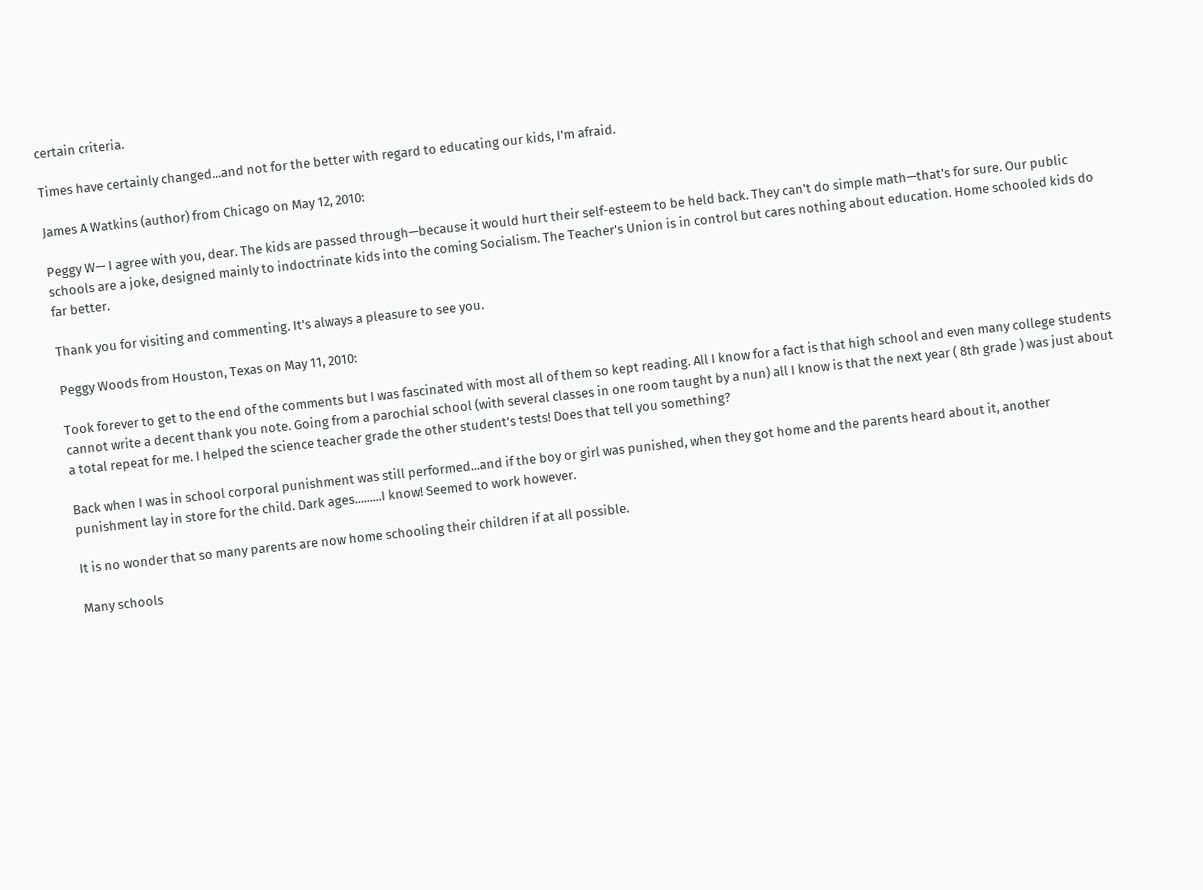certain criteria.

Times have certainly changed...and not for the better with regard to educating our kids, I'm afraid.

James A Watkins (author) from Chicago on May 12, 2010:

Peggy W— I agree with you, dear. The kids are passed through—because it would hurt their self-esteem to be held back. They can't do simple math—that's for sure. Our public schools are a joke, designed mainly to indoctrinate kids into the coming Socialism. The Teacher's Union is in control but cares nothing about education. Home schooled kids do far better.

Thank you for visiting and commenting. It's always a pleasure to see you.

Peggy Woods from Houston, Texas on May 11, 2010:

Took forever to get to the end of the comments but I was fascinated with most all of them so kept reading. All I know for a fact is that high school and even many college students cannot write a decent thank you note. Going from a parochial school (with several classes in one room taught by a nun) all I know is that the next year ( 8th grade ) was just about a total repeat for me. I helped the science teacher grade the other student's tests! Does that tell you something?

Back when I was in school corporal punishment was still performed...and if the boy or girl was punished, when they got home and the parents heard about it, another punishment lay in store for the child. Dark ages.........I know! Seemed to work however.

It is no wonder that so many parents are now home schooling their children if at all possible.

Many schools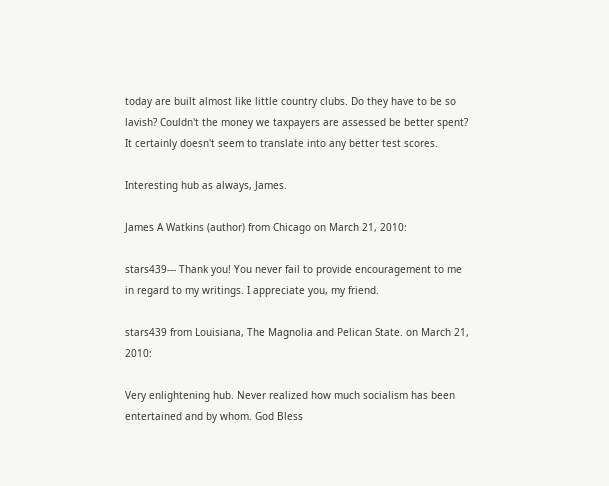today are built almost like little country clubs. Do they have to be so lavish? Couldn't the money we taxpayers are assessed be better spent? It certainly doesn't seem to translate into any better test scores.

Interesting hub as always, James.

James A Watkins (author) from Chicago on March 21, 2010:

stars439--- Thank you! You never fail to provide encouragement to me in regard to my writings. I appreciate you, my friend.

stars439 from Louisiana, The Magnolia and Pelican State. on March 21, 2010:

Very enlightening hub. Never realized how much socialism has been entertained and by whom. God Bless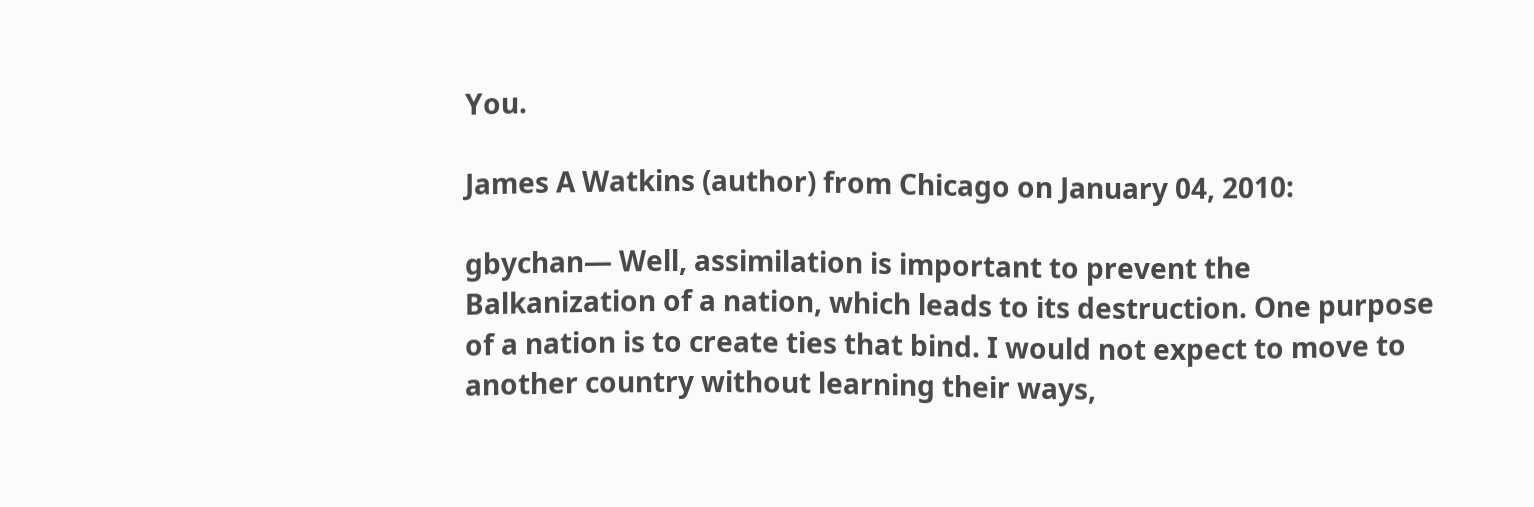You.

James A Watkins (author) from Chicago on January 04, 2010:

gbychan— Well, assimilation is important to prevent the Balkanization of a nation, which leads to its destruction. One purpose of a nation is to create ties that bind. I would not expect to move to another country without learning their ways,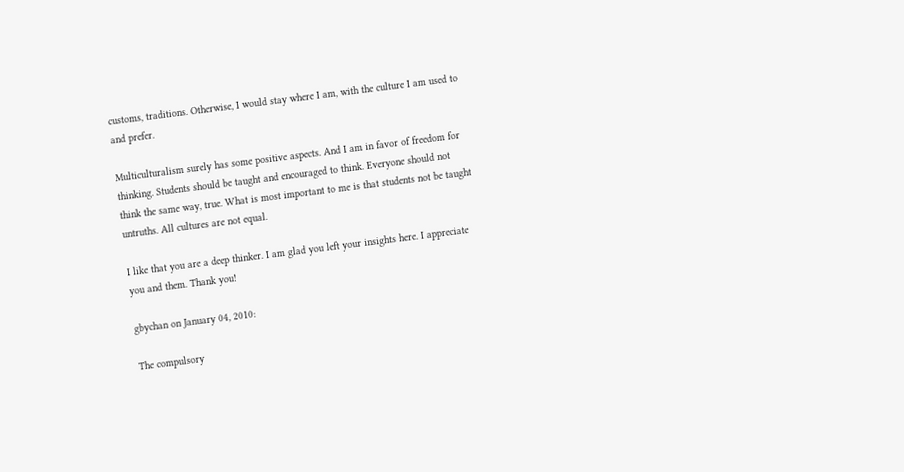customs, traditions. Otherwise, I would stay where I am, with the culture I am used to and prefer.

Multiculturalism surely has some positive aspects. And I am in favor of freedom for thinking. Students should be taught and encouraged to think. Everyone should not think the same way, true. What is most important to me is that students not be taught untruths. All cultures are not equal.

I like that you are a deep thinker. I am glad you left your insights here. I appreciate you and them. Thank you!

gbychan on January 04, 2010:

The compulsory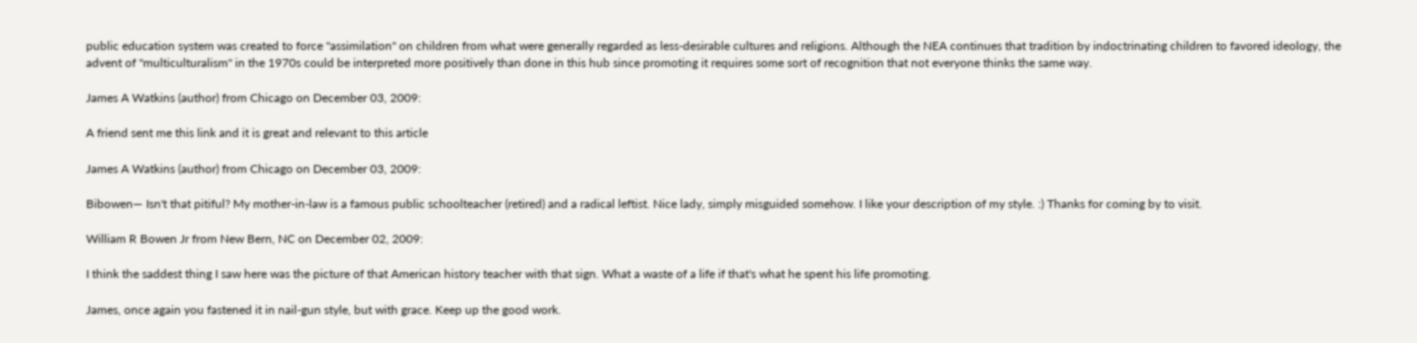public education system was created to force "assimilation" on children from what were generally regarded as less-desirable cultures and religions. Although the NEA continues that tradition by indoctrinating children to favored ideology, the advent of "multiculturalism" in the 1970s could be interpreted more positively than done in this hub since promoting it requires some sort of recognition that not everyone thinks the same way.

James A Watkins (author) from Chicago on December 03, 2009:

A friend sent me this link and it is great and relevant to this article

James A Watkins (author) from Chicago on December 03, 2009:

Bibowen— Isn't that pitiful? My mother-in-law is a famous public schoolteacher (retired) and a radical leftist. Nice lady, simply misguided somehow. I like your description of my style. :) Thanks for coming by to visit.

William R Bowen Jr from New Bern, NC on December 02, 2009:

I think the saddest thing I saw here was the picture of that American history teacher with that sign. What a waste of a life if that's what he spent his life promoting.

James, once again you fastened it in nail-gun style, but with grace. Keep up the good work.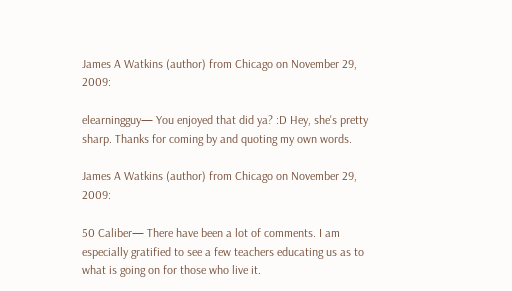James A Watkins (author) from Chicago on November 29, 2009:

elearningguy— You enjoyed that did ya? :D Hey, she's pretty sharp. Thanks for coming by and quoting my own words.

James A Watkins (author) from Chicago on November 29, 2009:

50 Caliber— There have been a lot of comments. I am especially gratified to see a few teachers educating us as to what is going on for those who live it.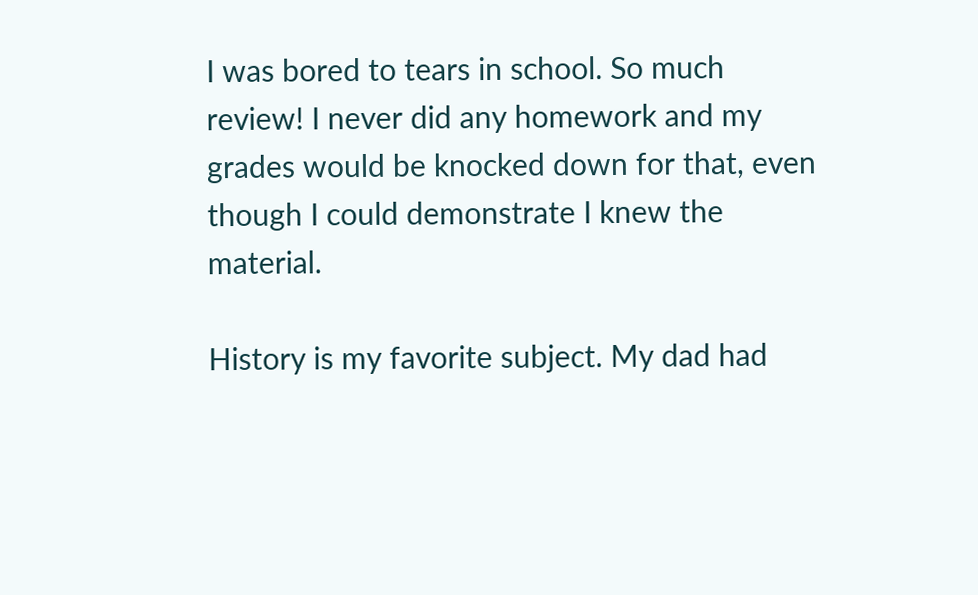I was bored to tears in school. So much review! I never did any homework and my grades would be knocked down for that, even though I could demonstrate I knew the material.

History is my favorite subject. My dad had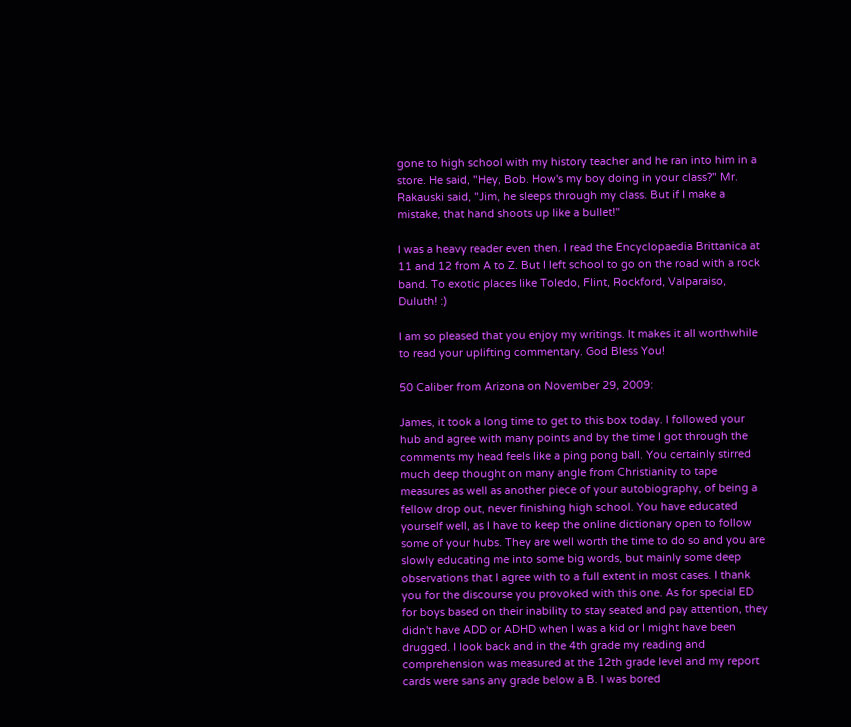gone to high school with my history teacher and he ran into him in a store. He said, "Hey, Bob. How's my boy doing in your class?" Mr. Rakauski said, "Jim, he sleeps through my class. But if I make a mistake, that hand shoots up like a bullet!"

I was a heavy reader even then. I read the Encyclopaedia Brittanica at 11 and 12 from A to Z. But I left school to go on the road with a rock band. To exotic places like Toledo, Flint, Rockford, Valparaiso, Duluth! :)

I am so pleased that you enjoy my writings. It makes it all worthwhile to read your uplifting commentary. God Bless You!

50 Caliber from Arizona on November 29, 2009:

James, it took a long time to get to this box today. I followed your hub and agree with many points and by the time I got through the comments my head feels like a ping pong ball. You certainly stirred much deep thought on many angle from Christianity to tape measures as well as another piece of your autobiography, of being a fellow drop out, never finishing high school. You have educated yourself well, as I have to keep the online dictionary open to follow some of your hubs. They are well worth the time to do so and you are slowly educating me into some big words, but mainly some deep observations that I agree with to a full extent in most cases. I thank you for the discourse you provoked with this one. As for special ED for boys based on their inability to stay seated and pay attention, they didn't have ADD or ADHD when I was a kid or I might have been drugged. I look back and in the 4th grade my reading and comprehension was measured at the 12th grade level and my report cards were sans any grade below a B. I was bored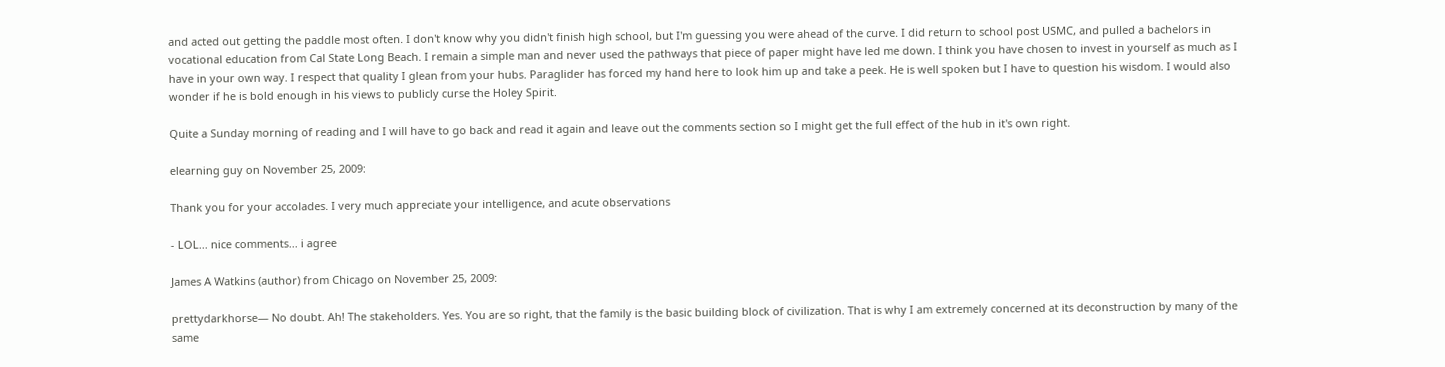and acted out getting the paddle most often. I don't know why you didn't finish high school, but I'm guessing you were ahead of the curve. I did return to school post USMC, and pulled a bachelors in vocational education from Cal State Long Beach. I remain a simple man and never used the pathways that piece of paper might have led me down. I think you have chosen to invest in yourself as much as I have in your own way. I respect that quality I glean from your hubs. Paraglider has forced my hand here to look him up and take a peek. He is well spoken but I have to question his wisdom. I would also wonder if he is bold enough in his views to publicly curse the Holey Spirit.

Quite a Sunday morning of reading and I will have to go back and read it again and leave out the comments section so I might get the full effect of the hub in it's own right.

elearning guy on November 25, 2009:

Thank you for your accolades. I very much appreciate your intelligence, and acute observations

- LOL... nice comments... i agree

James A Watkins (author) from Chicago on November 25, 2009:

prettydarkhorse— No doubt. Ah! The stakeholders. Yes. You are so right, that the family is the basic building block of civilization. That is why I am extremely concerned at its deconstruction by many of the same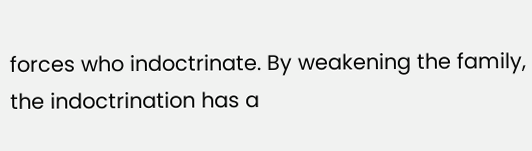forces who indoctrinate. By weakening the family, the indoctrination has a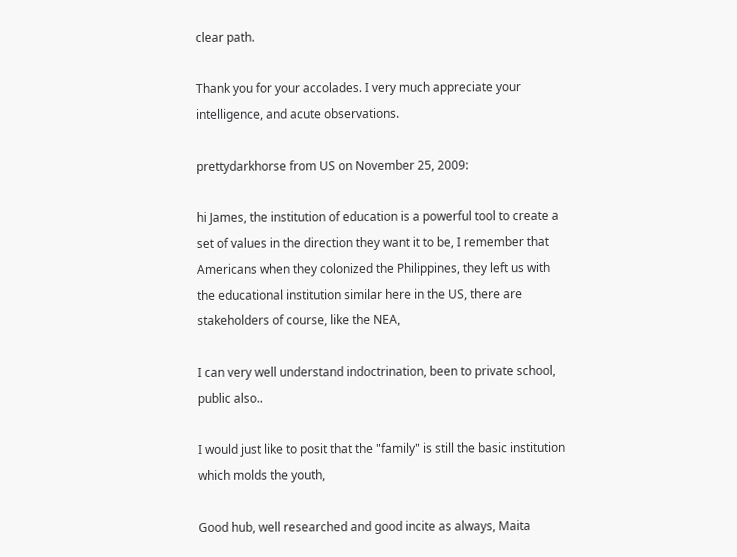clear path.

Thank you for your accolades. I very much appreciate your intelligence, and acute observations.

prettydarkhorse from US on November 25, 2009:

hi James, the institution of education is a powerful tool to create a set of values in the direction they want it to be, I remember that Americans when they colonized the Philippines, they left us with the educational institution similar here in the US, there are stakeholders of course, like the NEA,

I can very well understand indoctrination, been to private school, public also..

I would just like to posit that the "family" is still the basic institution which molds the youth,

Good hub, well researched and good incite as always, Maita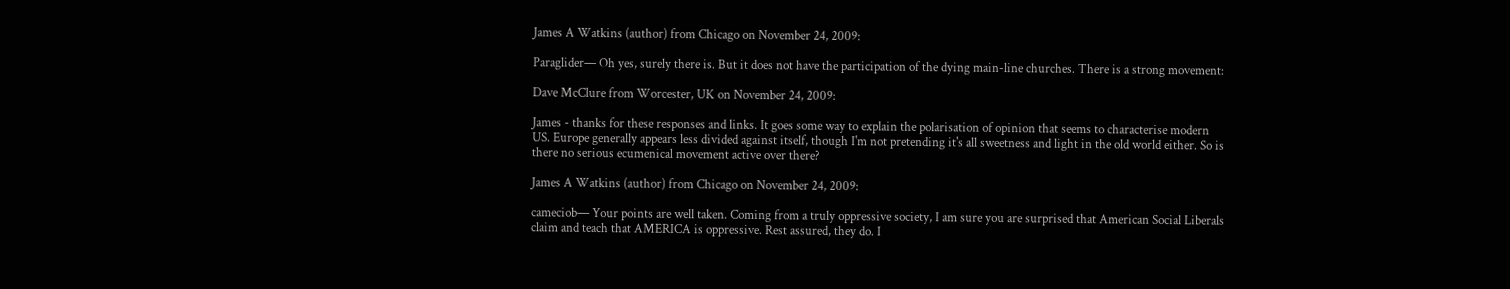James A Watkins (author) from Chicago on November 24, 2009:

Paraglider— Oh yes, surely there is. But it does not have the participation of the dying main-line churches. There is a strong movement:

Dave McClure from Worcester, UK on November 24, 2009:

James - thanks for these responses and links. It goes some way to explain the polarisation of opinion that seems to characterise modern US. Europe generally appears less divided against itself, though I'm not pretending it's all sweetness and light in the old world either. So is there no serious ecumenical movement active over there?

James A Watkins (author) from Chicago on November 24, 2009:

cameciob— Your points are well taken. Coming from a truly oppressive society, I am sure you are surprised that American Social Liberals claim and teach that AMERICA is oppressive. Rest assured, they do. I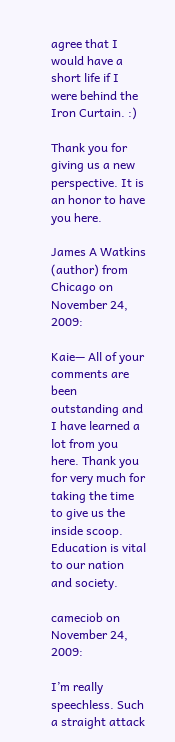agree that I would have a short life if I were behind the Iron Curtain. :)

Thank you for giving us a new perspective. It is an honor to have you here.

James A Watkins (author) from Chicago on November 24, 2009:

Kaie— All of your comments are been outstanding and I have learned a lot from you here. Thank you for very much for taking the time to give us the inside scoop. Education is vital to our nation and society.

cameciob on November 24, 2009:

I’m really speechless. Such a straight attack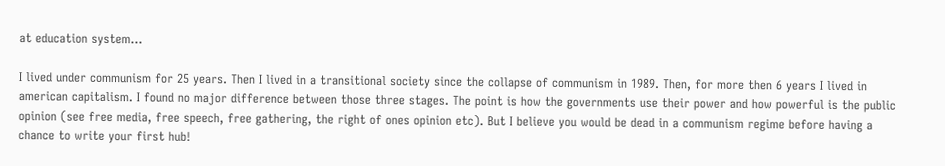at education system…

I lived under communism for 25 years. Then I lived in a transitional society since the collapse of communism in 1989. Then, for more then 6 years I lived in american capitalism. I found no major difference between those three stages. The point is how the governments use their power and how powerful is the public opinion (see free media, free speech, free gathering, the right of ones opinion etc). But I believe you would be dead in a communism regime before having a chance to write your first hub!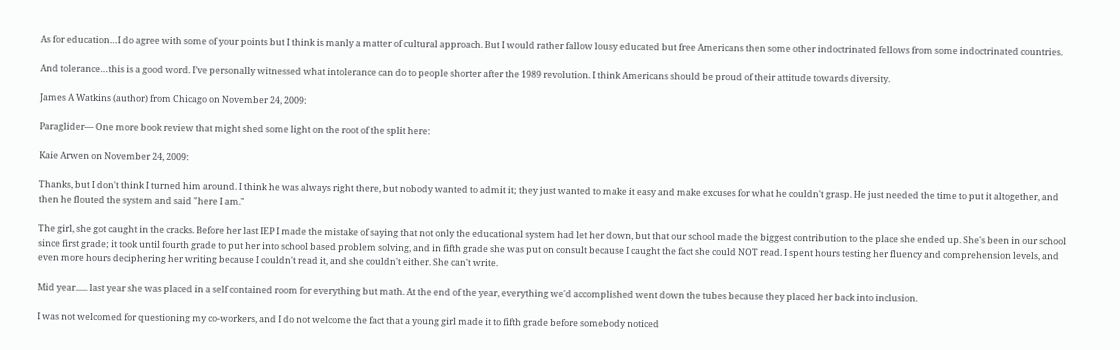As for education…I do agree with some of your points but I think is manly a matter of cultural approach. But I would rather fallow lousy educated but free Americans then some other indoctrinated fellows from some indoctrinated countries.

And tolerance…this is a good word. I’ve personally witnessed what intolerance can do to people shorter after the 1989 revolution. I think Americans should be proud of their attitude towards diversity.

James A Watkins (author) from Chicago on November 24, 2009:

Paraglider— One more book review that might shed some light on the root of the split here:

Kaie Arwen on November 24, 2009:

Thanks, but I don't think I turned him around. I think he was always right there, but nobody wanted to admit it; they just wanted to make it easy and make excuses for what he couldn't grasp. He just needed the time to put it altogether, and then he flouted the system and said "here I am."

The girl, she got caught in the cracks. Before her last IEP I made the mistake of saying that not only the educational system had let her down, but that our school made the biggest contribution to the place she ended up. She's been in our school since first grade; it took until fourth grade to put her into school based problem solving, and in fifth grade she was put on consult because I caught the fact she could NOT read. I spent hours testing her fluency and comprehension levels, and even more hours deciphering her writing because I couldn't read it, and she couldn't either. She can't write.

Mid year...... last year she was placed in a self contained room for everything but math. At the end of the year, everything we'd accomplished went down the tubes because they placed her back into inclusion.

I was not welcomed for questioning my co-workers, and I do not welcome the fact that a young girl made it to fifth grade before somebody noticed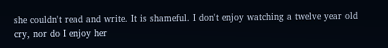she couldn't read and write. It is shameful. I don't enjoy watching a twelve year old cry, nor do I enjoy her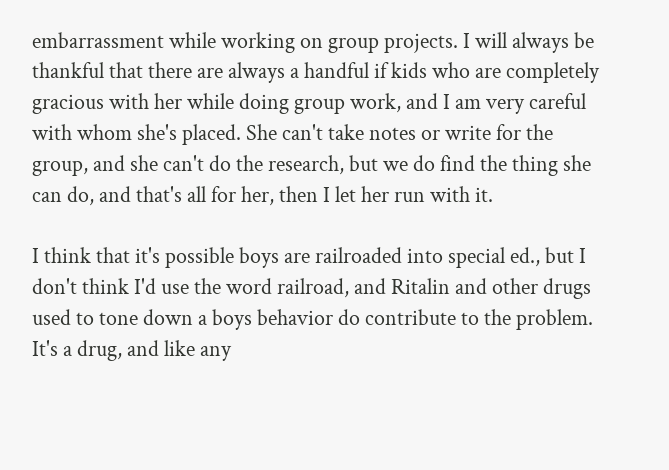embarrassment while working on group projects. I will always be thankful that there are always a handful if kids who are completely gracious with her while doing group work, and I am very careful with whom she's placed. She can't take notes or write for the group, and she can't do the research, but we do find the thing she can do, and that's all for her, then I let her run with it.

I think that it's possible boys are railroaded into special ed., but I don't think I'd use the word railroad, and Ritalin and other drugs used to tone down a boys behavior do contribute to the problem. It's a drug, and like any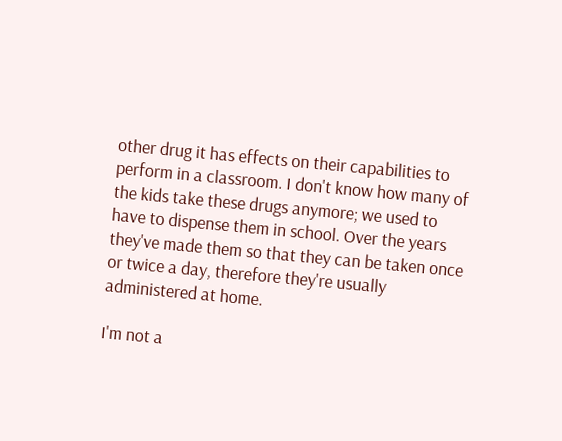other drug it has effects on their capabilities to perform in a classroom. I don't know how many of the kids take these drugs anymore; we used to have to dispense them in school. Over the years they've made them so that they can be taken once or twice a day, therefore they're usually administered at home.

I'm not a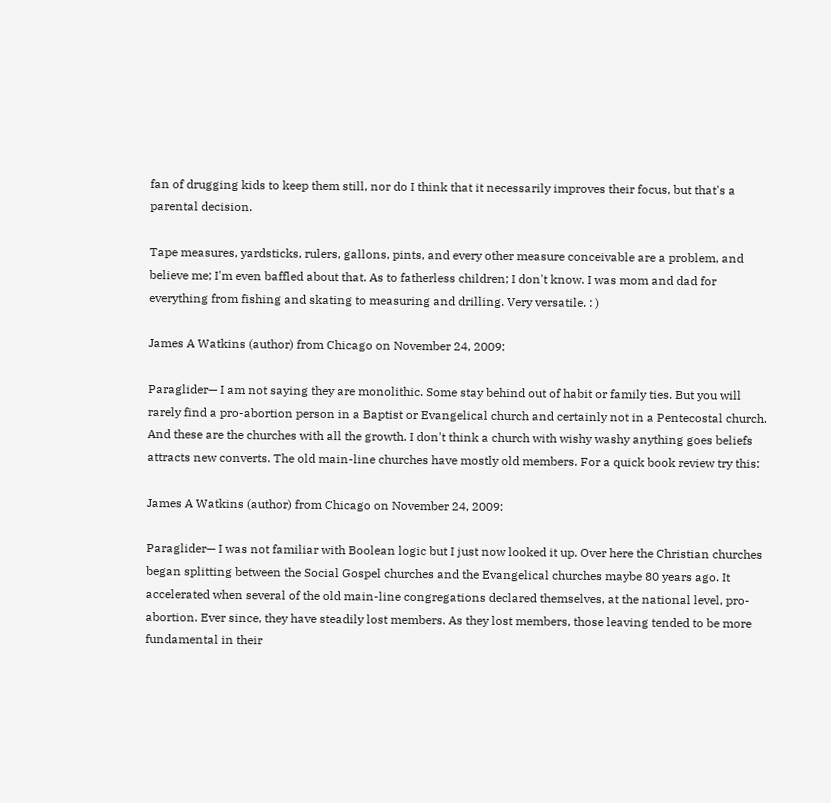fan of drugging kids to keep them still, nor do I think that it necessarily improves their focus, but that's a parental decision.

Tape measures, yardsticks, rulers, gallons, pints, and every other measure conceivable are a problem, and believe me; I'm even baffled about that. As to fatherless children; I don't know. I was mom and dad for everything from fishing and skating to measuring and drilling. Very versatile. : )

James A Watkins (author) from Chicago on November 24, 2009:

Paraglider— I am not saying they are monolithic. Some stay behind out of habit or family ties. But you will rarely find a pro-abortion person in a Baptist or Evangelical church and certainly not in a Pentecostal church. And these are the churches with all the growth. I don't think a church with wishy washy anything goes beliefs attracts new converts. The old main-line churches have mostly old members. For a quick book review try this:

James A Watkins (author) from Chicago on November 24, 2009:

Paraglider— I was not familiar with Boolean logic but I just now looked it up. Over here the Christian churches began splitting between the Social Gospel churches and the Evangelical churches maybe 80 years ago. It accelerated when several of the old main-line congregations declared themselves, at the national level, pro-abortion. Ever since, they have steadily lost members. As they lost members, those leaving tended to be more fundamental in their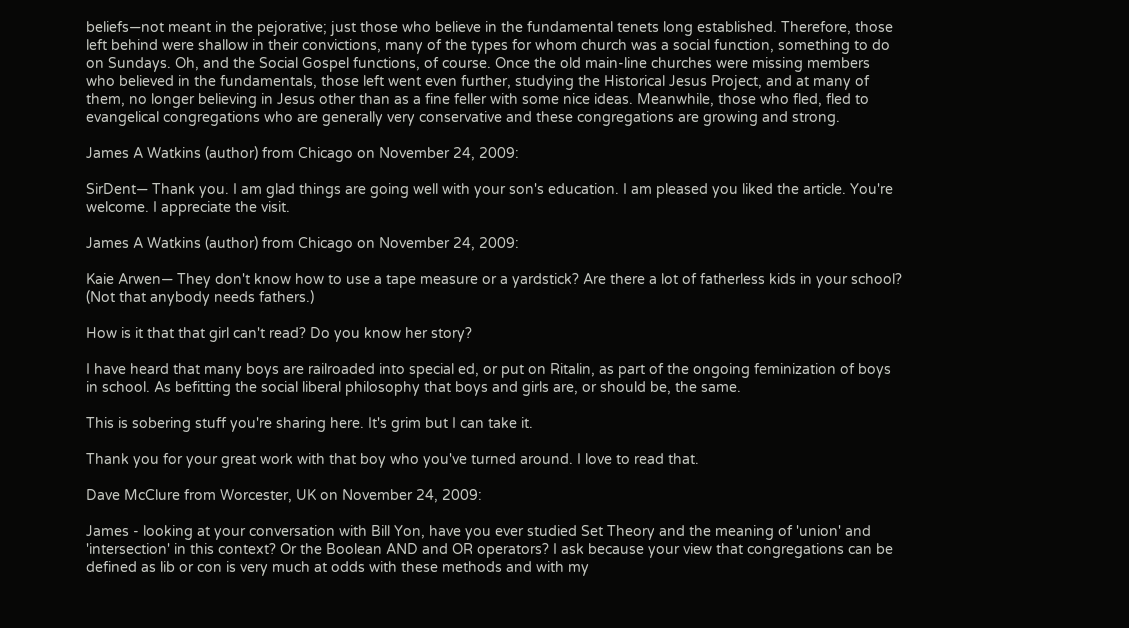beliefs—not meant in the pejorative; just those who believe in the fundamental tenets long established. Therefore, those left behind were shallow in their convictions, many of the types for whom church was a social function, something to do on Sundays. Oh, and the Social Gospel functions, of course. Once the old main-line churches were missing members who believed in the fundamentals, those left went even further, studying the Historical Jesus Project, and at many of them, no longer believing in Jesus other than as a fine feller with some nice ideas. Meanwhile, those who fled, fled to evangelical congregations who are generally very conservative and these congregations are growing and strong.

James A Watkins (author) from Chicago on November 24, 2009:

SirDent— Thank you. I am glad things are going well with your son's education. I am pleased you liked the article. You're welcome. I appreciate the visit.

James A Watkins (author) from Chicago on November 24, 2009:

Kaie Arwen— They don't know how to use a tape measure or a yardstick? Are there a lot of fatherless kids in your school? (Not that anybody needs fathers.)

How is it that that girl can't read? Do you know her story?

I have heard that many boys are railroaded into special ed, or put on Ritalin, as part of the ongoing feminization of boys in school. As befitting the social liberal philosophy that boys and girls are, or should be, the same.

This is sobering stuff you're sharing here. It's grim but I can take it.

Thank you for your great work with that boy who you've turned around. I love to read that.

Dave McClure from Worcester, UK on November 24, 2009:

James - looking at your conversation with Bill Yon, have you ever studied Set Theory and the meaning of 'union' and 'intersection' in this context? Or the Boolean AND and OR operators? I ask because your view that congregations can be defined as lib or con is very much at odds with these methods and with my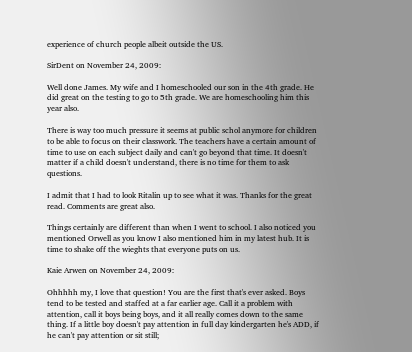experience of church people albeit outside the US.

SirDent on November 24, 2009:

Well done James. My wife and I homeschooled our son in the 4th grade. He did great on the testing to go to 5th grade. We are homeschooling him this year also.

There is way too much pressure it seems at public schol anymore for children to be able to focus on their classwork. The teachers have a certain amount of time to use on each subject daily and can't go beyond that time. It doesn't matter if a child doesn't understand, there is no time for them to ask questions.

I admit that I had to look Ritalin up to see what it was. Thanks for the great read. Comments are great also.

Things certainly are different than when I went to school. I also noticed you mentioned Orwell as you know I also mentioned him in my latest hub. It is time to shake off the wieghts that everyone puts on us.

Kaie Arwen on November 24, 2009:

Ohhhhh my, I love that question! You are the first that's ever asked. Boys tend to be tested and staffed at a far earlier age. Call it a problem with attention, call it boys being boys, and it all really comes down to the same thing. If a little boy doesn't pay attention in full day kindergarten he's ADD, if he can't pay attention or sit still;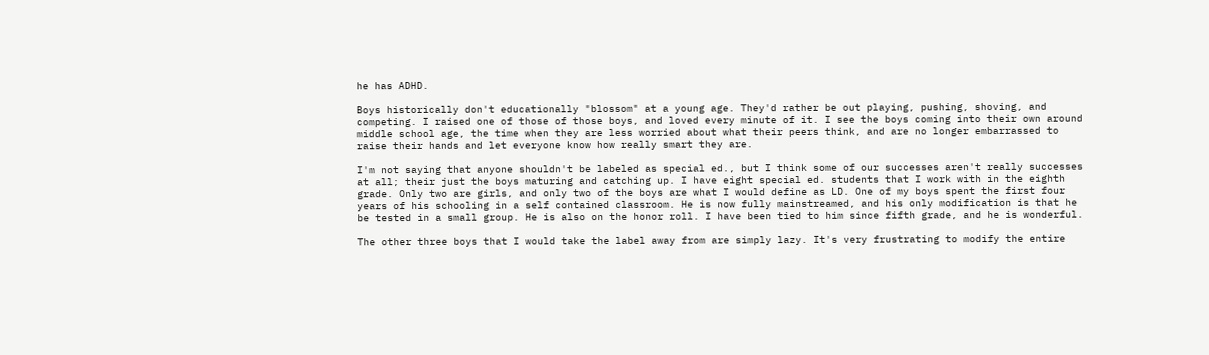he has ADHD.

Boys historically don't educationally "blossom" at a young age. They'd rather be out playing, pushing, shoving, and competing. I raised one of those of those boys, and loved every minute of it. I see the boys coming into their own around middle school age, the time when they are less worried about what their peers think, and are no longer embarrassed to raise their hands and let everyone know how really smart they are.

I'm not saying that anyone shouldn't be labeled as special ed., but I think some of our successes aren't really successes at all; their just the boys maturing and catching up. I have eight special ed. students that I work with in the eighth grade. Only two are girls, and only two of the boys are what I would define as LD. One of my boys spent the first four years of his schooling in a self contained classroom. He is now fully mainstreamed, and his only modification is that he be tested in a small group. He is also on the honor roll. I have been tied to him since fifth grade, and he is wonderful.

The other three boys that I would take the label away from are simply lazy. It's very frustrating to modify the entire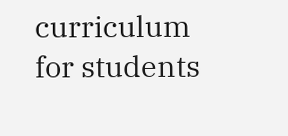curriculum for students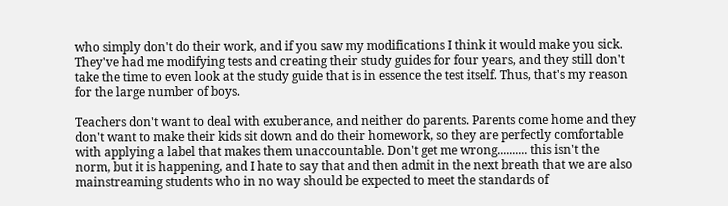who simply don't do their work, and if you saw my modifications I think it would make you sick. They've had me modifying tests and creating their study guides for four years, and they still don't take the time to even look at the study guide that is in essence the test itself. Thus, that's my reason for the large number of boys.

Teachers don't want to deal with exuberance, and neither do parents. Parents come home and they don't want to make their kids sit down and do their homework, so they are perfectly comfortable with applying a label that makes them unaccountable. Don't get me wrong.......... this isn't the norm, but it is happening, and I hate to say that and then admit in the next breath that we are also mainstreaming students who in no way should be expected to meet the standards of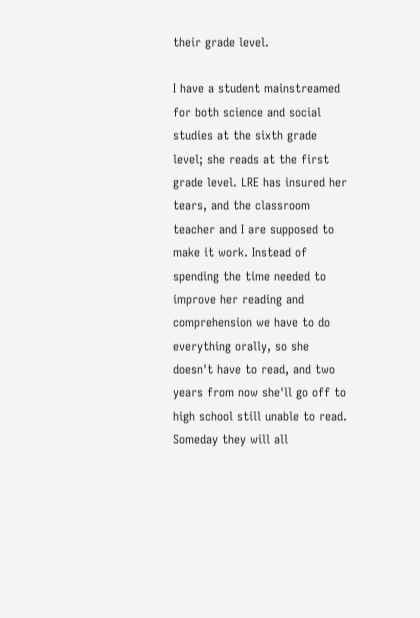their grade level.

I have a student mainstreamed for both science and social studies at the sixth grade level; she reads at the first grade level. LRE has insured her tears, and the classroom teacher and I are supposed to make it work. Instead of spending the time needed to improve her reading and comprehension we have to do everything orally, so she doesn't have to read, and two years from now she'll go off to high school still unable to read. Someday they will all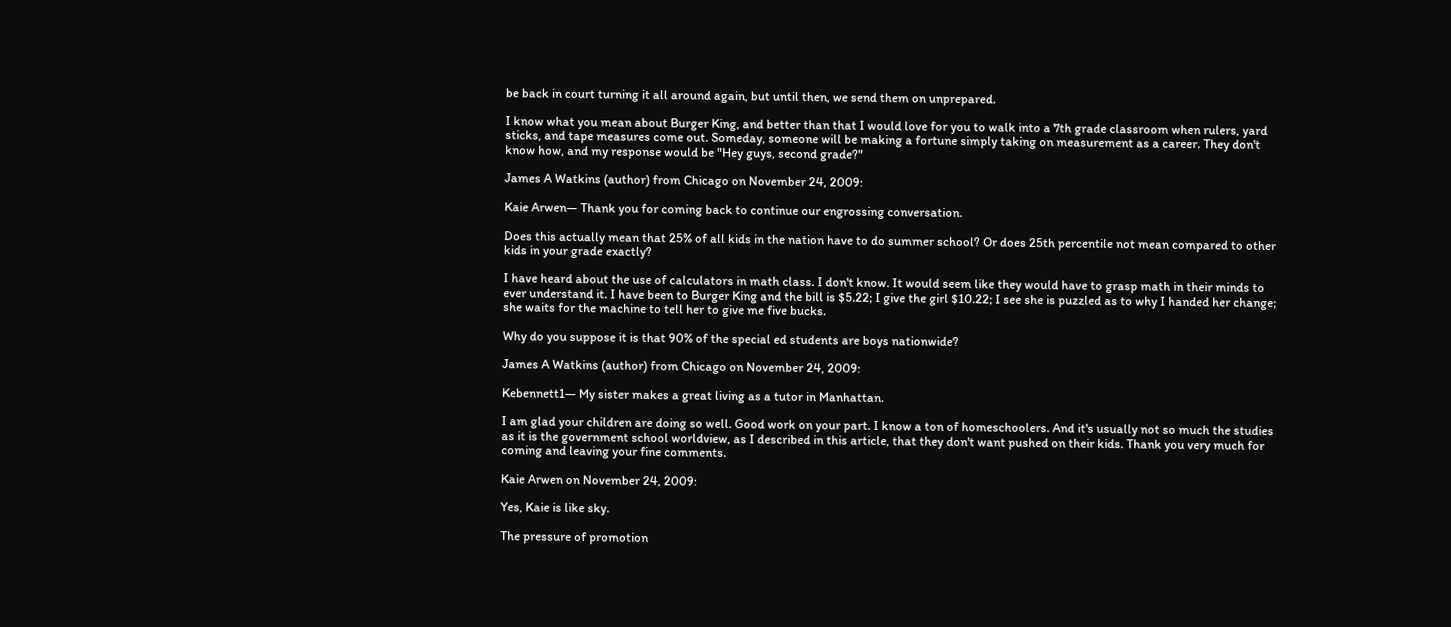be back in court turning it all around again, but until then, we send them on unprepared.

I know what you mean about Burger King, and better than that I would love for you to walk into a 7th grade classroom when rulers, yard sticks, and tape measures come out. Someday, someone will be making a fortune simply taking on measurement as a career. They don't know how, and my response would be "Hey guys, second grade?"

James A Watkins (author) from Chicago on November 24, 2009:

Kaie Arwen— Thank you for coming back to continue our engrossing conversation.

Does this actually mean that 25% of all kids in the nation have to do summer school? Or does 25th percentile not mean compared to other kids in your grade exactly?

I have heard about the use of calculators in math class. I don't know. It would seem like they would have to grasp math in their minds to ever understand it. I have been to Burger King and the bill is $5.22; I give the girl $10.22; I see she is puzzled as to why I handed her change; she waits for the machine to tell her to give me five bucks.

Why do you suppose it is that 90% of the special ed students are boys nationwide?

James A Watkins (author) from Chicago on November 24, 2009:

Kebennett1— My sister makes a great living as a tutor in Manhattan.

I am glad your children are doing so well. Good work on your part. I know a ton of homeschoolers. And it's usually not so much the studies as it is the government school worldview, as I described in this article, that they don't want pushed on their kids. Thank you very much for coming and leaving your fine comments.

Kaie Arwen on November 24, 2009:

Yes, Kaie is like sky.

The pressure of promotion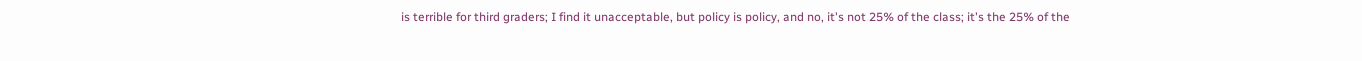is terrible for third graders; I find it unacceptable, but policy is policy, and no, it's not 25% of the class; it's the 25% of the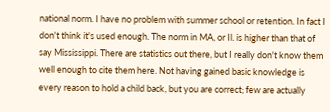national norm. I have no problem with summer school or retention. In fact I don't think it's used enough. The norm in MA, or Il. is higher than that of say Mississippi. There are statistics out there, but I really don't know them well enough to cite them here. Not having gained basic knowledge is every reason to hold a child back, but you are correct; few are actually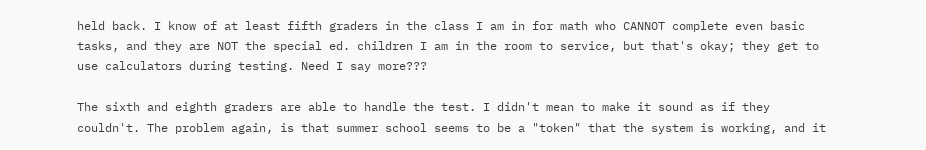held back. I know of at least fifth graders in the class I am in for math who CANNOT complete even basic tasks, and they are NOT the special ed. children I am in the room to service, but that's okay; they get to use calculators during testing. Need I say more???

The sixth and eighth graders are able to handle the test. I didn't mean to make it sound as if they couldn't. The problem again, is that summer school seems to be a "token" that the system is working, and it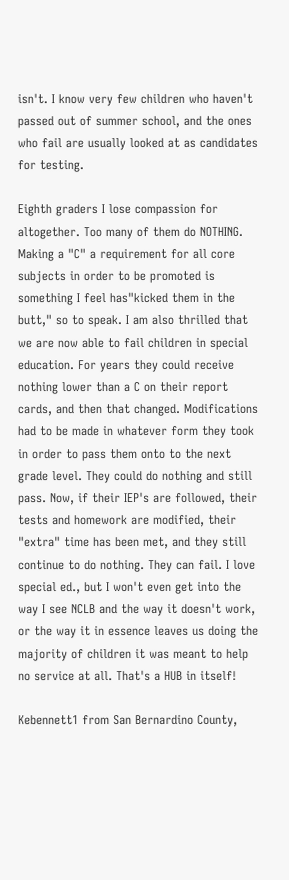isn't. I know very few children who haven't passed out of summer school, and the ones who fail are usually looked at as candidates for testing.

Eighth graders I lose compassion for altogether. Too many of them do NOTHING. Making a "C" a requirement for all core subjects in order to be promoted is something I feel has"kicked them in the butt," so to speak. I am also thrilled that we are now able to fail children in special education. For years they could receive nothing lower than a C on their report cards, and then that changed. Modifications had to be made in whatever form they took in order to pass them onto to the next grade level. They could do nothing and still pass. Now, if their IEP's are followed, their tests and homework are modified, their "extra" time has been met, and they still continue to do nothing. They can fail. I love special ed., but I won't even get into the way I see NCLB and the way it doesn't work, or the way it in essence leaves us doing the majority of children it was meant to help no service at all. That's a HUB in itself!

Kebennett1 from San Bernardino County,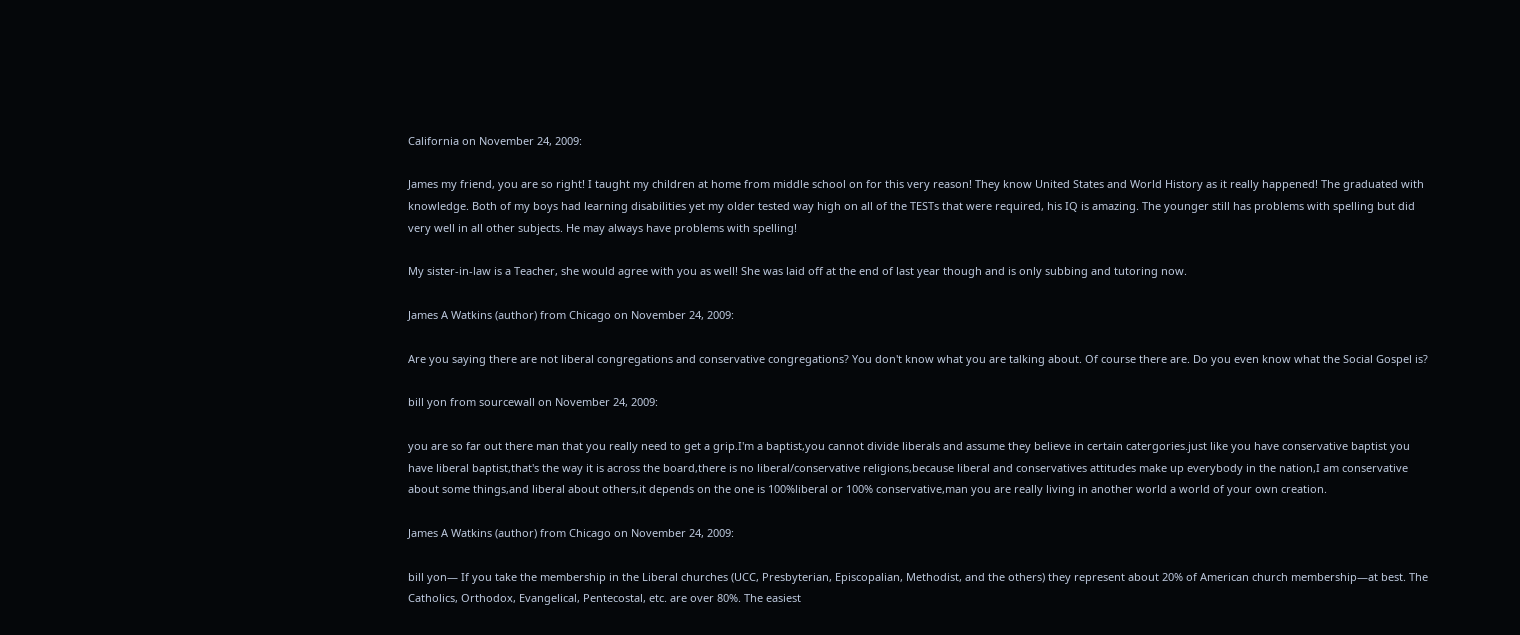California on November 24, 2009:

James my friend, you are so right! I taught my children at home from middle school on for this very reason! They know United States and World History as it really happened! The graduated with knowledge. Both of my boys had learning disabilities yet my older tested way high on all of the TESTs that were required, his IQ is amazing. The younger still has problems with spelling but did very well in all other subjects. He may always have problems with spelling!

My sister-in-law is a Teacher, she would agree with you as well! She was laid off at the end of last year though and is only subbing and tutoring now.

James A Watkins (author) from Chicago on November 24, 2009:

Are you saying there are not liberal congregations and conservative congregations? You don't know what you are talking about. Of course there are. Do you even know what the Social Gospel is?

bill yon from sourcewall on November 24, 2009:

you are so far out there man that you really need to get a grip.I'm a baptist,you cannot divide liberals and assume they believe in certain catergories.just like you have conservative baptist you have liberal baptist,that's the way it is across the board,there is no liberal/conservative religions,because liberal and conservatives attitudes make up everybody in the nation,I am conservative about some things,and liberal about others,it depends on the one is 100%liberal or 100% conservative,man you are really living in another world a world of your own creation.

James A Watkins (author) from Chicago on November 24, 2009:

bill yon— If you take the membership in the Liberal churches (UCC, Presbyterian, Episcopalian, Methodist, and the others) they represent about 20% of American church membership—at best. The Catholics, Orthodox, Evangelical, Pentecostal, etc. are over 80%. The easiest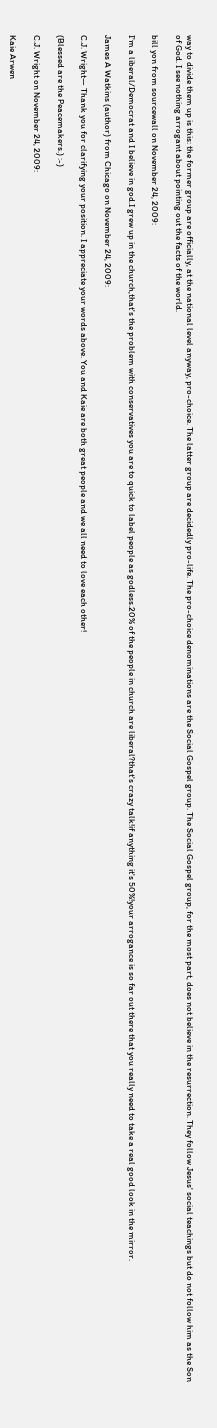way to divide them up is this: the former group are officially, at the national level anyway, pro-choice. The latter group are decidedly pro-life. The pro-choice denominations are the Social Gospel group. The Social Gospel group, for the most part, does not believe in the resurrection. They follow Jesus' social teachings but do not follow him as the Son of God. I see nothing arrogant about pointing out the facts of the world.

bill yon from sourcewall on November 24, 2009:

I'm a liberal/Democrat and I believe in god.I grew up in the church,that's the problem with conservatives you are to quick to label people as godless.20% of the people in church are liberal?that's crazy talk!if anything it's 50%!your arrogance is so far out there that you really need to take a real good look in the mirror.

James A Watkins (author) from Chicago on November 24, 2009:

C.J. Wright— Thank you for clarifying your position. I appreciate your words above. You and Kaie are both great people and we all need to love each other!

(Blessed are the Peacemakers.) :-)

C.J. Wright on November 24, 2009:

Kaie Arwen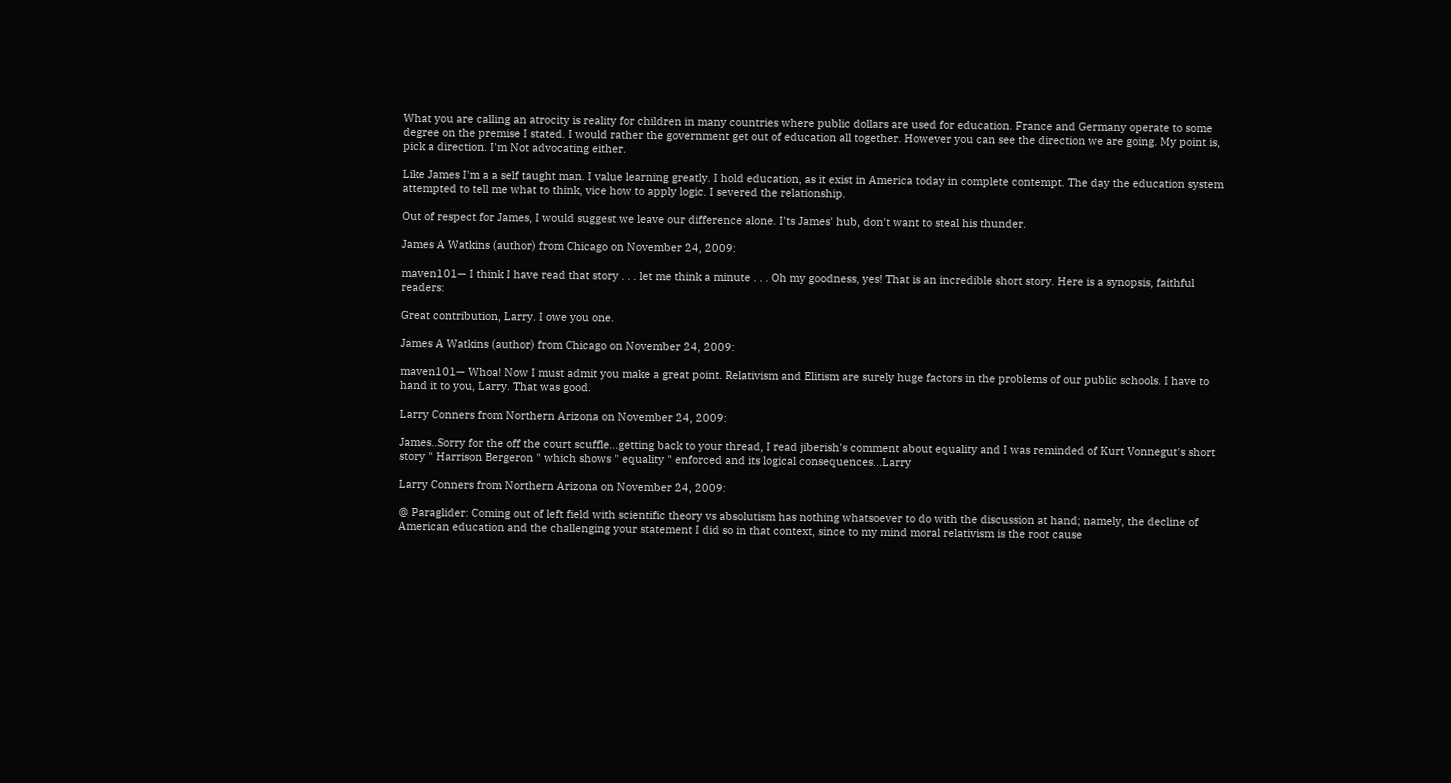What you are calling an atrocity is reality for children in many countries where public dollars are used for education. France and Germany operate to some degree on the premise I stated. I would rather the government get out of education all together. However you can see the direction we are going. My point is, pick a direction. I'm Not advocating either.

Like James I'm a a self taught man. I value learning greatly. I hold education, as it exist in America today in complete contempt. The day the education system attempted to tell me what to think, vice how to apply logic. I severed the relationship.

Out of respect for James, I would suggest we leave our difference alone. I'ts James' hub, don't want to steal his thunder.

James A Watkins (author) from Chicago on November 24, 2009:

maven101— I think I have read that story . . . let me think a minute . . . Oh my goodness, yes! That is an incredible short story. Here is a synopsis, faithful readers:

Great contribution, Larry. I owe you one.

James A Watkins (author) from Chicago on November 24, 2009:

maven101— Whoa! Now I must admit you make a great point. Relativism and Elitism are surely huge factors in the problems of our public schools. I have to hand it to you, Larry. That was good.

Larry Conners from Northern Arizona on November 24, 2009:

James..Sorry for the off the court scuffle...getting back to your thread, I read jiberish's comment about equality and I was reminded of Kurt Vonnegut's short story " Harrison Bergeron " which shows " equality " enforced and its logical consequences...Larry

Larry Conners from Northern Arizona on November 24, 2009:

@ Paraglider: Coming out of left field with scientific theory vs absolutism has nothing whatsoever to do with the discussion at hand; namely, the decline of American education and the challenging your statement I did so in that context, since to my mind moral relativism is the root cause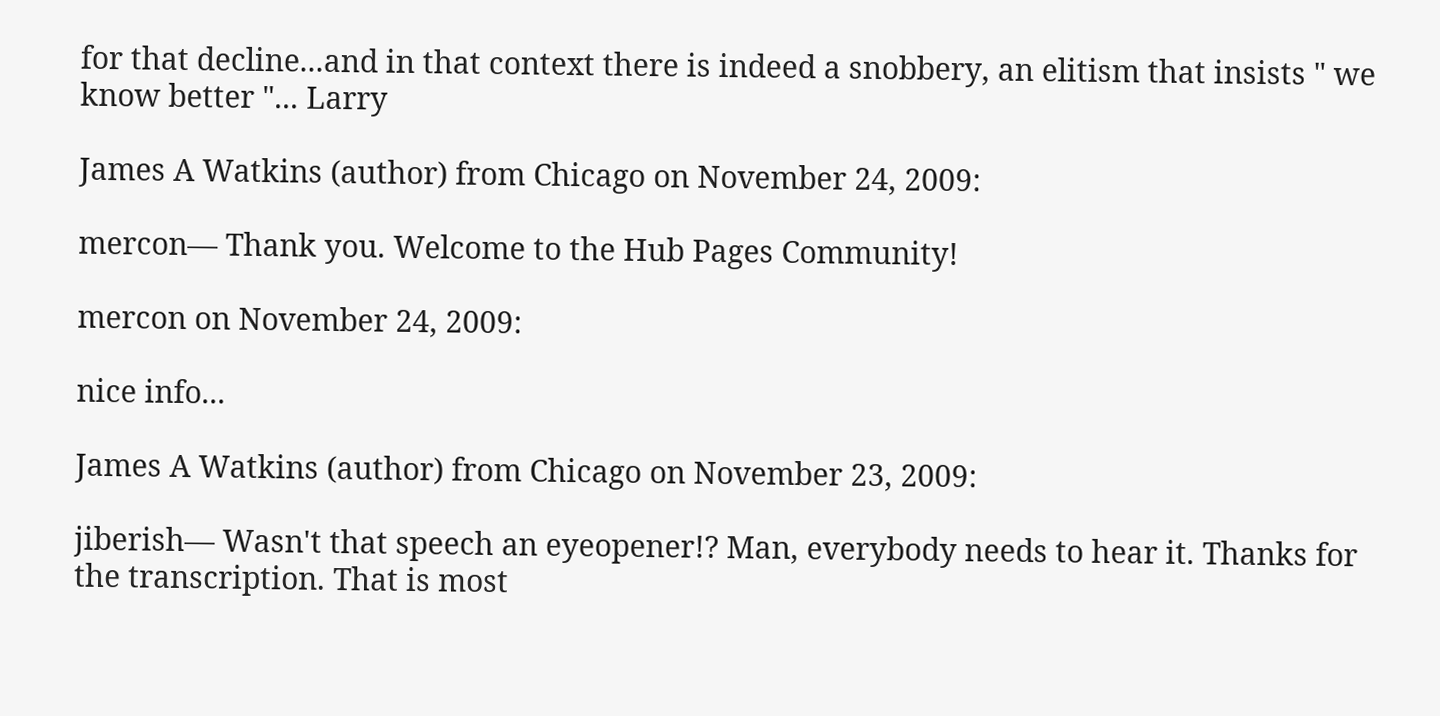for that decline...and in that context there is indeed a snobbery, an elitism that insists " we know better "... Larry

James A Watkins (author) from Chicago on November 24, 2009:

mercon— Thank you. Welcome to the Hub Pages Community!

mercon on November 24, 2009:

nice info...

James A Watkins (author) from Chicago on November 23, 2009:

jiberish— Wasn't that speech an eyeopener!? Man, everybody needs to hear it. Thanks for the transcription. That is most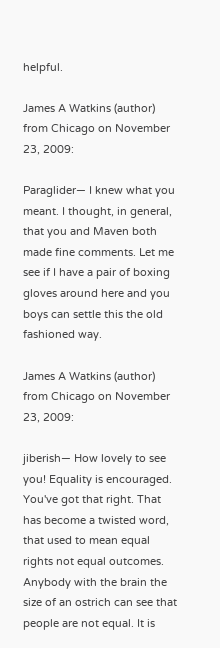helpful.

James A Watkins (author) from Chicago on November 23, 2009:

Paraglider— I knew what you meant. I thought, in general, that you and Maven both made fine comments. Let me see if I have a pair of boxing gloves around here and you boys can settle this the old fashioned way.

James A Watkins (author) from Chicago on November 23, 2009:

jiberish— How lovely to see you! Equality is encouraged. You've got that right. That has become a twisted word, that used to mean equal rights not equal outcomes. Anybody with the brain the size of an ostrich can see that people are not equal. It is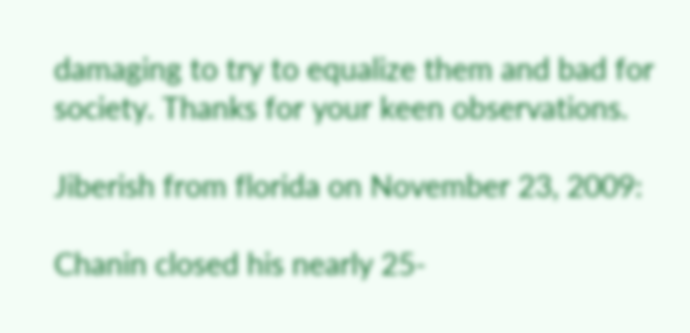damaging to try to equalize them and bad for society. Thanks for your keen observations.

Jiberish from florida on November 23, 2009:

Chanin closed his nearly 25-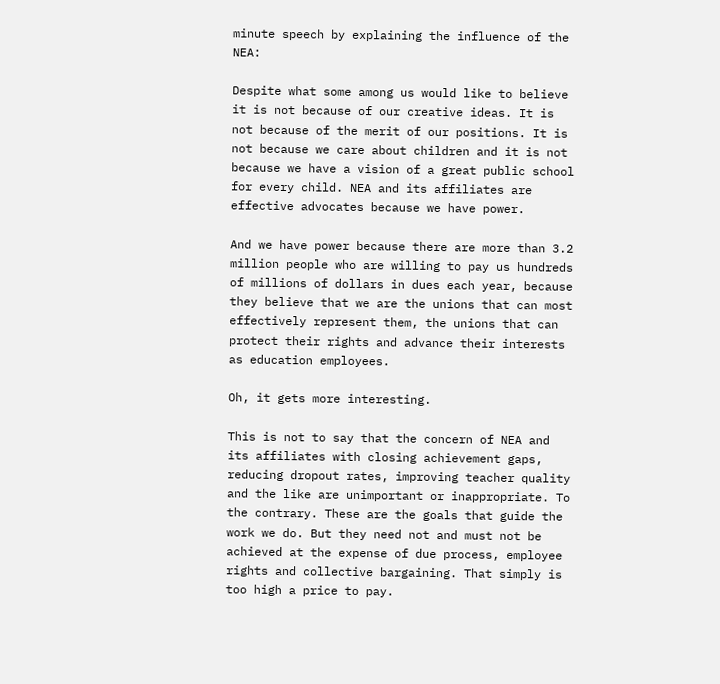minute speech by explaining the influence of the NEA:

Despite what some among us would like to believe it is not because of our creative ideas. It is not because of the merit of our positions. It is not because we care about children and it is not because we have a vision of a great public school for every child. NEA and its affiliates are effective advocates because we have power.

And we have power because there are more than 3.2 million people who are willing to pay us hundreds of millions of dollars in dues each year, because they believe that we are the unions that can most effectively represent them, the unions that can protect their rights and advance their interests as education employees.

Oh, it gets more interesting.

This is not to say that the concern of NEA and its affiliates with closing achievement gaps, reducing dropout rates, improving teacher quality and the like are unimportant or inappropriate. To the contrary. These are the goals that guide the work we do. But they need not and must not be achieved at the expense of due process, employee rights and collective bargaining. That simply is too high a price to pay.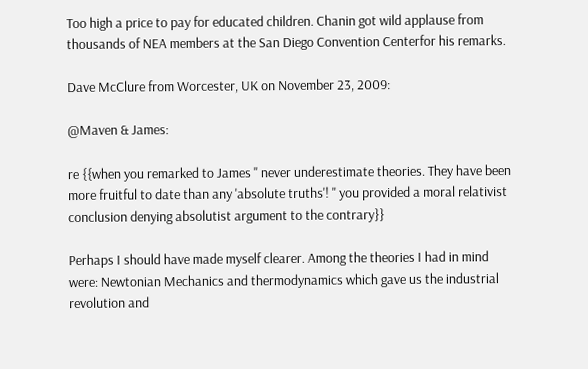Too high a price to pay for educated children. Chanin got wild applause from thousands of NEA members at the San Diego Convention Centerfor his remarks.

Dave McClure from Worcester, UK on November 23, 2009:

@Maven & James:

re {{when you remarked to James " never underestimate theories. They have been more fruitful to date than any 'absolute truths'! " you provided a moral relativist conclusion denying absolutist argument to the contrary}}

Perhaps I should have made myself clearer. Among the theories I had in mind were: Newtonian Mechanics and thermodynamics which gave us the industrial revolution and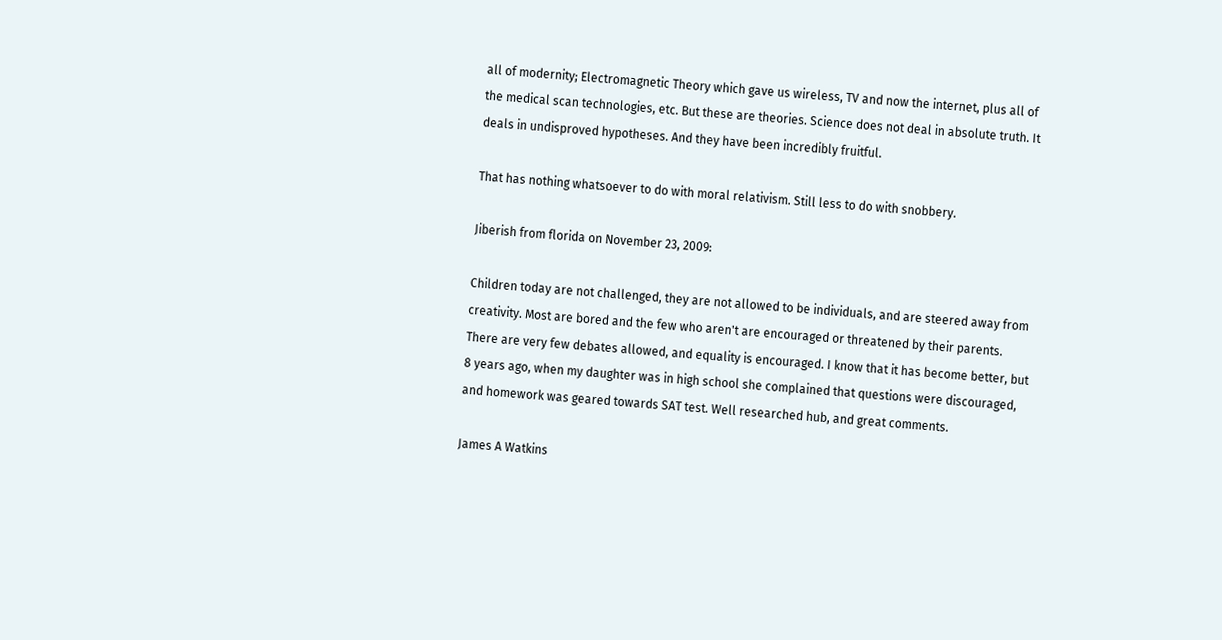all of modernity; Electromagnetic Theory which gave us wireless, TV and now the internet, plus all of the medical scan technologies, etc. But these are theories. Science does not deal in absolute truth. It deals in undisproved hypotheses. And they have been incredibly fruitful.

That has nothing whatsoever to do with moral relativism. Still less to do with snobbery.

Jiberish from florida on November 23, 2009:

Children today are not challenged, they are not allowed to be individuals, and are steered away from creativity. Most are bored and the few who aren't are encouraged or threatened by their parents. There are very few debates allowed, and equality is encouraged. I know that it has become better, but 8 years ago, when my daughter was in high school she complained that questions were discouraged, and homework was geared towards SAT test. Well researched hub, and great comments.

James A Watkins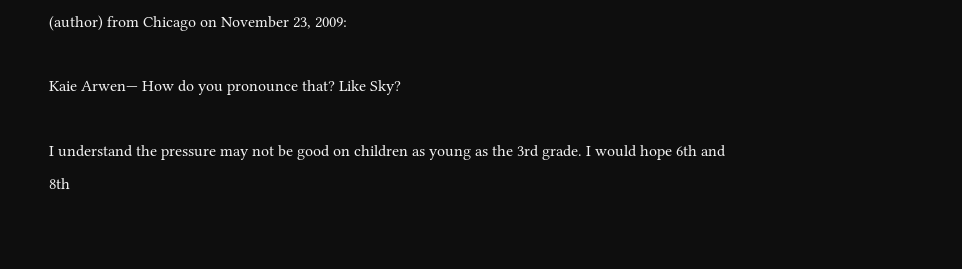(author) from Chicago on November 23, 2009:

Kaie Arwen— How do you pronounce that? Like Sky?

I understand the pressure may not be good on children as young as the 3rd grade. I would hope 6th and 8th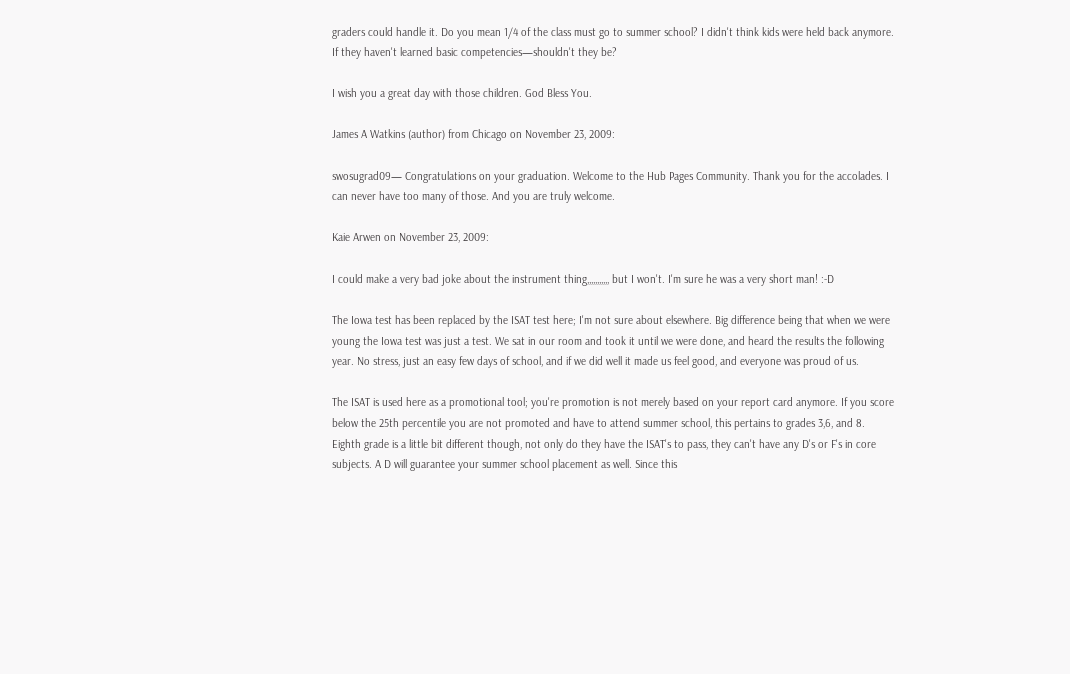graders could handle it. Do you mean 1/4 of the class must go to summer school? I didn't think kids were held back anymore. If they haven't learned basic competencies—shouldn't they be?

I wish you a great day with those children. God Bless You.

James A Watkins (author) from Chicago on November 23, 2009:

swosugrad09— Congratulations on your graduation. Welcome to the Hub Pages Community. Thank you for the accolades. I can never have too many of those. And you are truly welcome.

Kaie Arwen on November 23, 2009:

I could make a very bad joke about the instrument thing,,,,,,,,,,, but I won't. I'm sure he was a very short man! :-D

The Iowa test has been replaced by the ISAT test here; I'm not sure about elsewhere. Big difference being that when we were young the Iowa test was just a test. We sat in our room and took it until we were done, and heard the results the following year. No stress, just an easy few days of school, and if we did well it made us feel good, and everyone was proud of us.

The ISAT is used here as a promotional tool; you're promotion is not merely based on your report card anymore. If you score below the 25th percentile you are not promoted and have to attend summer school, this pertains to grades 3,6, and 8. Eighth grade is a little bit different though, not only do they have the ISAT's to pass, they can't have any D's or F's in core subjects. A D will guarantee your summer school placement as well. Since this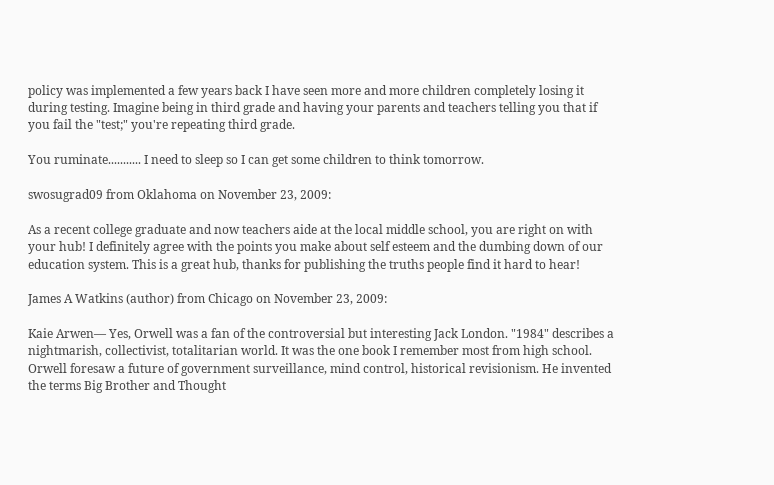policy was implemented a few years back I have seen more and more children completely losing it during testing. Imagine being in third grade and having your parents and teachers telling you that if you fail the "test;" you're repeating third grade.

You ruminate........... I need to sleep so I can get some children to think tomorrow.

swosugrad09 from Oklahoma on November 23, 2009:

As a recent college graduate and now teachers aide at the local middle school, you are right on with your hub! I definitely agree with the points you make about self esteem and the dumbing down of our education system. This is a great hub, thanks for publishing the truths people find it hard to hear!

James A Watkins (author) from Chicago on November 23, 2009:

Kaie Arwen— Yes, Orwell was a fan of the controversial but interesting Jack London. "1984" describes a nightmarish, collectivist, totalitarian world. It was the one book I remember most from high school. Orwell foresaw a future of government surveillance, mind control, historical revisionism. He invented the terms Big Brother and Thought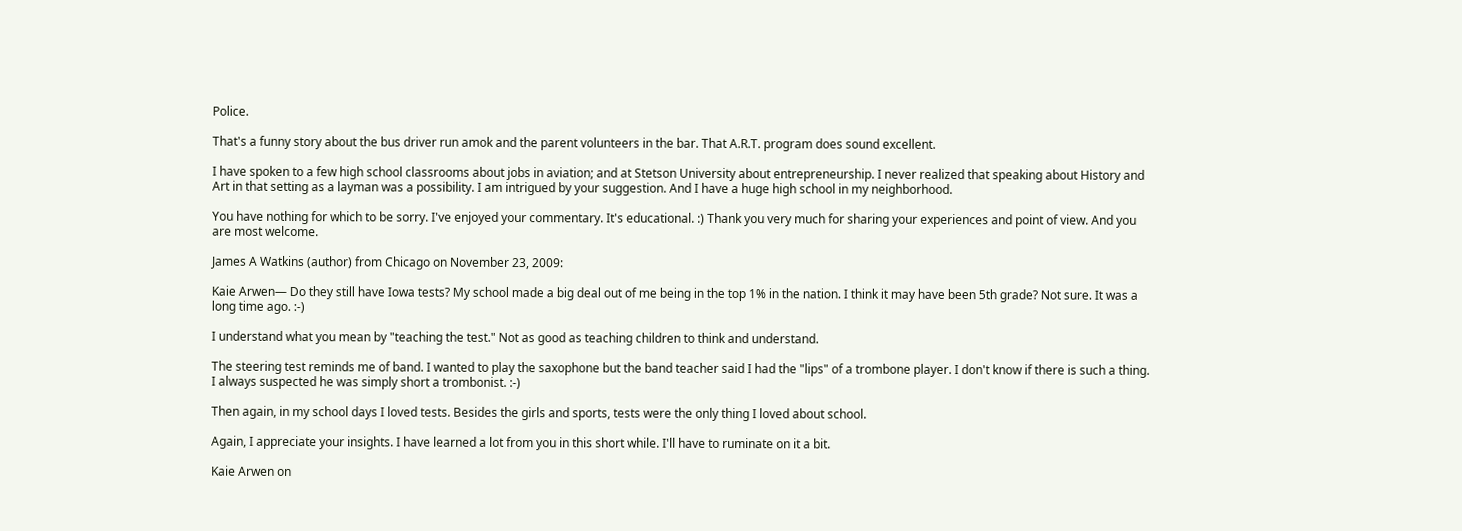Police.

That's a funny story about the bus driver run amok and the parent volunteers in the bar. That A.R.T. program does sound excellent.

I have spoken to a few high school classrooms about jobs in aviation; and at Stetson University about entrepreneurship. I never realized that speaking about History and Art in that setting as a layman was a possibility. I am intrigued by your suggestion. And I have a huge high school in my neighborhood.

You have nothing for which to be sorry. I've enjoyed your commentary. It's educational. :) Thank you very much for sharing your experiences and point of view. And you are most welcome.

James A Watkins (author) from Chicago on November 23, 2009:

Kaie Arwen— Do they still have Iowa tests? My school made a big deal out of me being in the top 1% in the nation. I think it may have been 5th grade? Not sure. It was a long time ago. :-)

I understand what you mean by "teaching the test." Not as good as teaching children to think and understand.

The steering test reminds me of band. I wanted to play the saxophone but the band teacher said I had the "lips" of a trombone player. I don't know if there is such a thing. I always suspected he was simply short a trombonist. :-)

Then again, in my school days I loved tests. Besides the girls and sports, tests were the only thing I loved about school.

Again, I appreciate your insights. I have learned a lot from you in this short while. I'll have to ruminate on it a bit.

Kaie Arwen on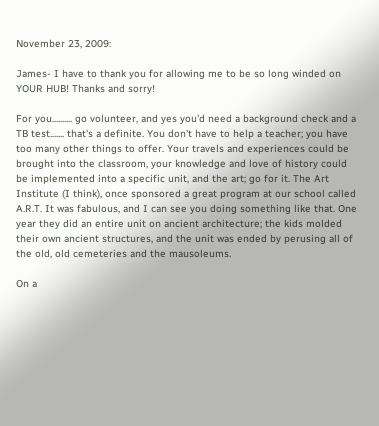November 23, 2009:

James- I have to thank you for allowing me to be so long winded on YOUR HUB! Thanks and sorry!

For you.......... go volunteer, and yes you'd need a background check and a TB test....... that's a definite. You don't have to help a teacher; you have too many other things to offer. Your travels and experiences could be brought into the classroom, your knowledge and love of history could be implemented into a specific unit, and the art; go for it. The Art Institute (I think), once sponsored a great program at our school called A.R.T. It was fabulous, and I can see you doing something like that. One year they did an entire unit on ancient architecture; the kids molded their own ancient structures, and the unit was ended by perusing all of the old, old cemeteries and the mausoleums.

On a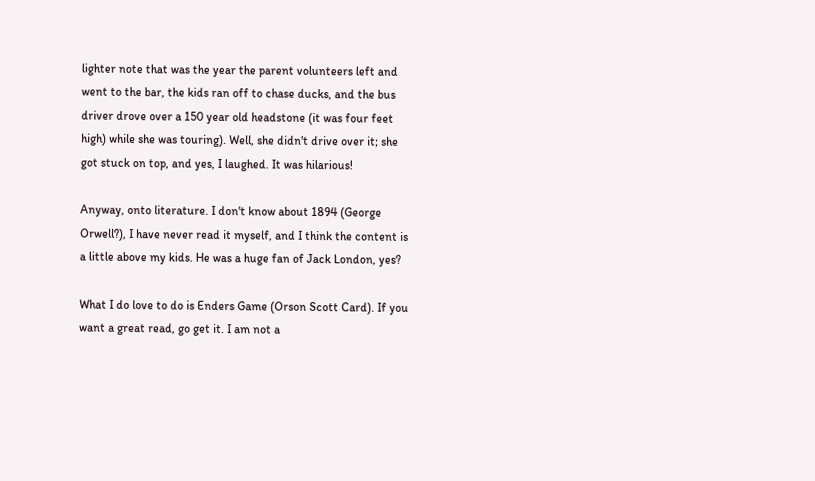lighter note that was the year the parent volunteers left and went to the bar, the kids ran off to chase ducks, and the bus driver drove over a 150 year old headstone (it was four feet high) while she was touring). Well, she didn't drive over it; she got stuck on top, and yes, I laughed. It was hilarious!

Anyway, onto literature. I don't know about 1894 (George Orwell?), I have never read it myself, and I think the content is a little above my kids. He was a huge fan of Jack London, yes?

What I do love to do is Enders Game (Orson Scott Card). If you want a great read, go get it. I am not a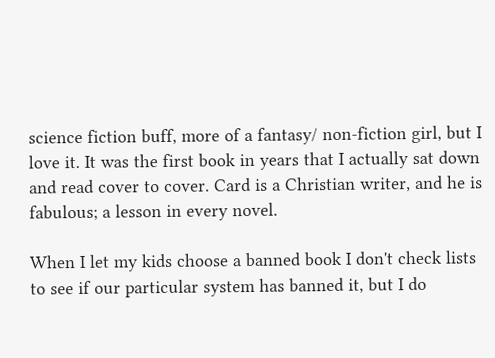science fiction buff, more of a fantasy/ non-fiction girl, but I love it. It was the first book in years that I actually sat down and read cover to cover. Card is a Christian writer, and he is fabulous; a lesson in every novel.

When I let my kids choose a banned book I don't check lists to see if our particular system has banned it, but I do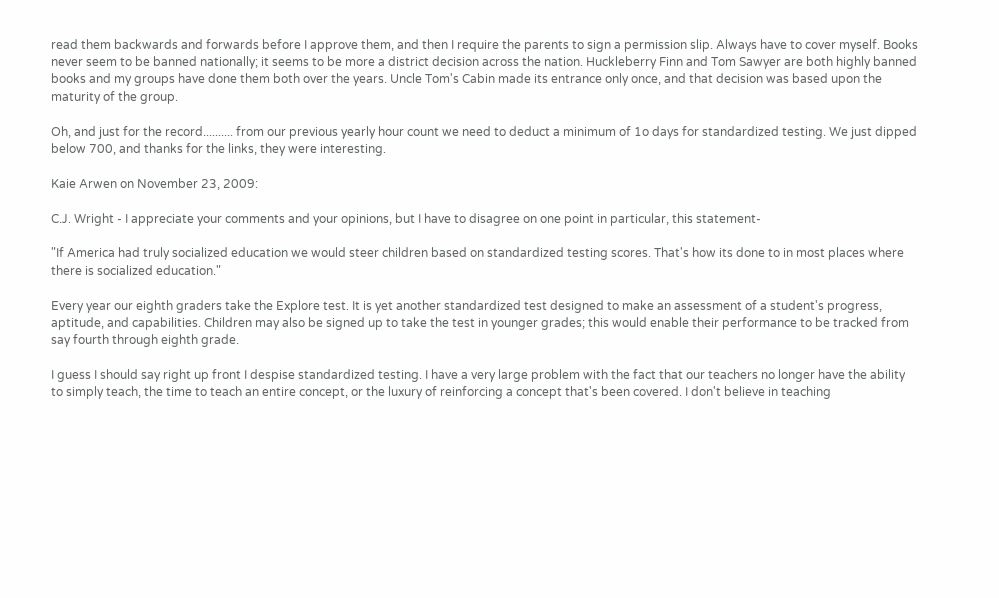read them backwards and forwards before I approve them, and then I require the parents to sign a permission slip. Always have to cover myself. Books never seem to be banned nationally; it seems to be more a district decision across the nation. Huckleberry Finn and Tom Sawyer are both highly banned books and my groups have done them both over the years. Uncle Tom's Cabin made its entrance only once, and that decision was based upon the maturity of the group.

Oh, and just for the record.......... from our previous yearly hour count we need to deduct a minimum of 1o days for standardized testing. We just dipped below 700, and thanks for the links, they were interesting.

Kaie Arwen on November 23, 2009:

C.J. Wright - I appreciate your comments and your opinions, but I have to disagree on one point in particular, this statement-

"If America had truly socialized education we would steer children based on standardized testing scores. That's how its done to in most places where there is socialized education."

Every year our eighth graders take the Explore test. It is yet another standardized test designed to make an assessment of a student's progress, aptitude, and capabilities. Children may also be signed up to take the test in younger grades; this would enable their performance to be tracked from say fourth through eighth grade.

I guess I should say right up front I despise standardized testing. I have a very large problem with the fact that our teachers no longer have the ability to simply teach, the time to teach an entire concept, or the luxury of reinforcing a concept that's been covered. I don't believe in teaching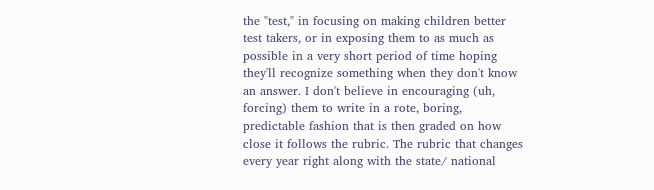the "test," in focusing on making children better test takers, or in exposing them to as much as possible in a very short period of time hoping they'll recognize something when they don't know an answer. I don't believe in encouraging (uh, forcing) them to write in a rote, boring, predictable fashion that is then graded on how close it follows the rubric. The rubric that changes every year right along with the state/ national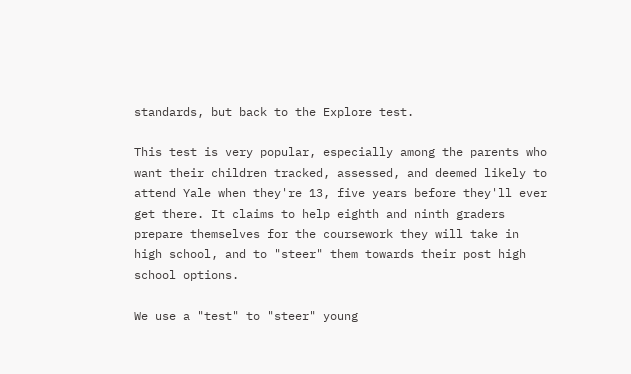standards, but back to the Explore test.

This test is very popular, especially among the parents who want their children tracked, assessed, and deemed likely to attend Yale when they're 13, five years before they'll ever get there. It claims to help eighth and ninth graders prepare themselves for the coursework they will take in high school, and to "steer" them towards their post high school options.

We use a "test" to "steer" young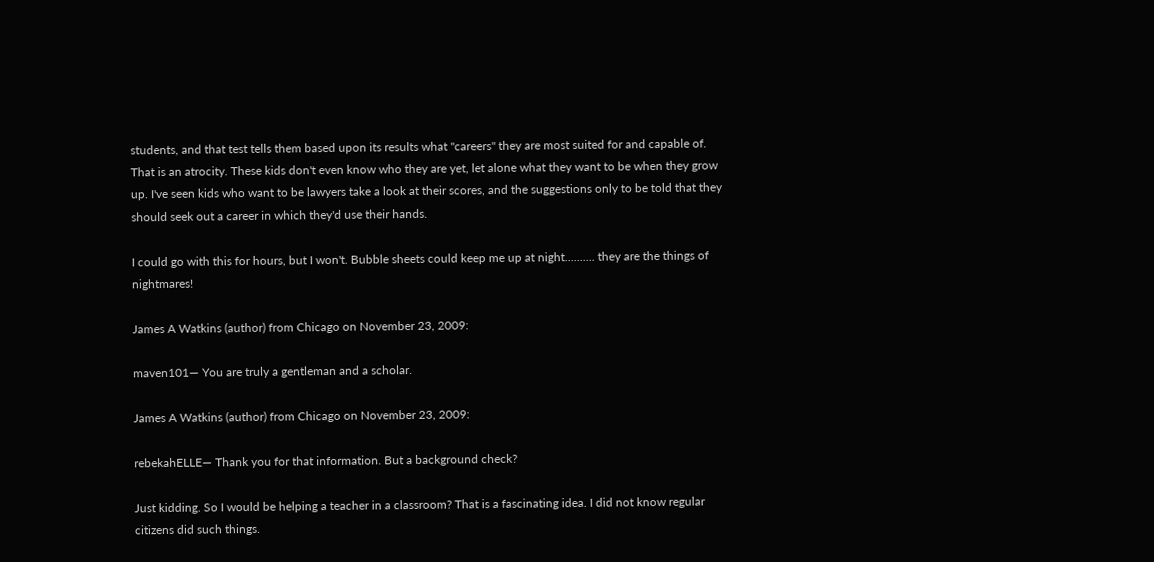students, and that test tells them based upon its results what "careers" they are most suited for and capable of. That is an atrocity. These kids don't even know who they are yet, let alone what they want to be when they grow up. I've seen kids who want to be lawyers take a look at their scores, and the suggestions only to be told that they should seek out a career in which they'd use their hands.

I could go with this for hours, but I won't. Bubble sheets could keep me up at night.......... they are the things of nightmares!

James A Watkins (author) from Chicago on November 23, 2009:

maven101— You are truly a gentleman and a scholar.

James A Watkins (author) from Chicago on November 23, 2009:

rebekahELLE— Thank you for that information. But a background check?

Just kidding. So I would be helping a teacher in a classroom? That is a fascinating idea. I did not know regular citizens did such things.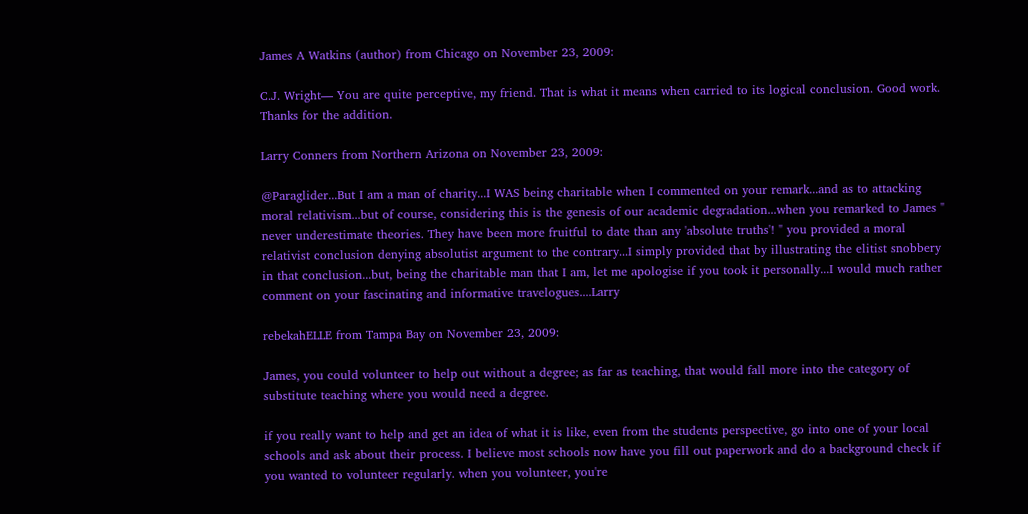James A Watkins (author) from Chicago on November 23, 2009:

C.J. Wright— You are quite perceptive, my friend. That is what it means when carried to its logical conclusion. Good work. Thanks for the addition.

Larry Conners from Northern Arizona on November 23, 2009:

@Paraglider...But I am a man of charity...I WAS being charitable when I commented on your remark...and as to attacking moral relativism...but of course, considering this is the genesis of our academic degradation...when you remarked to James " never underestimate theories. They have been more fruitful to date than any 'absolute truths'! " you provided a moral relativist conclusion denying absolutist argument to the contrary...I simply provided that by illustrating the elitist snobbery in that conclusion...but, being the charitable man that I am, let me apologise if you took it personally...I would much rather comment on your fascinating and informative travelogues....Larry

rebekahELLE from Tampa Bay on November 23, 2009:

James, you could volunteer to help out without a degree; as far as teaching, that would fall more into the category of substitute teaching where you would need a degree.

if you really want to help and get an idea of what it is like, even from the students perspective, go into one of your local schools and ask about their process. I believe most schools now have you fill out paperwork and do a background check if you wanted to volunteer regularly. when you volunteer, you're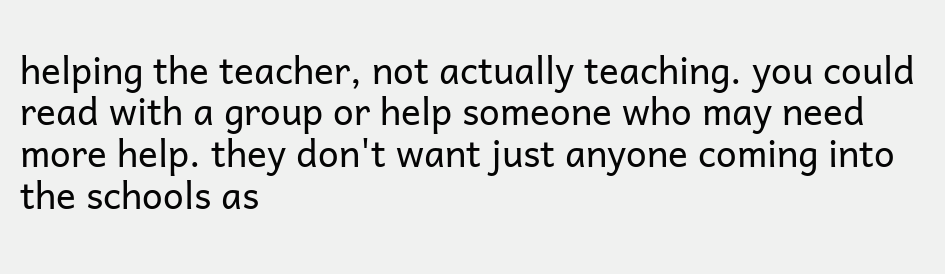helping the teacher, not actually teaching. you could read with a group or help someone who may need more help. they don't want just anyone coming into the schools as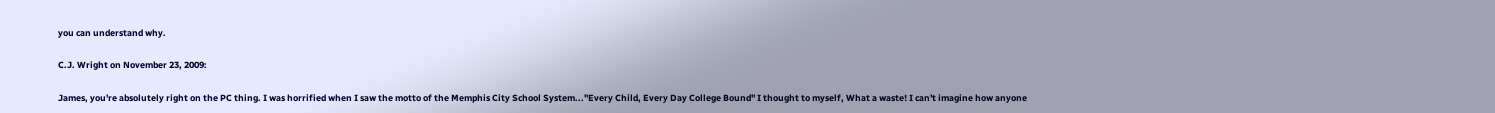you can understand why.

C.J. Wright on November 23, 2009:

James, you're absolutely right on the PC thing. I was horrified when I saw the motto of the Memphis City School System..."Every Child, Every Day College Bound" I thought to myself, What a waste! I can't imagine how anyone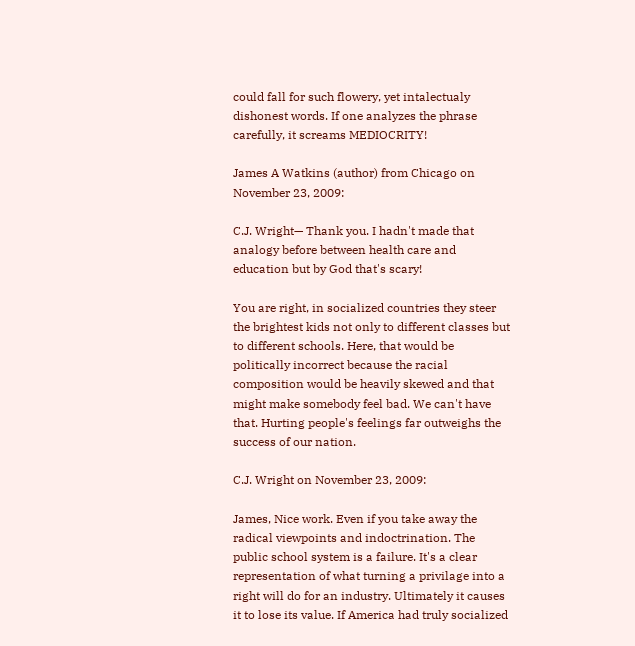could fall for such flowery, yet intalectualy dishonest words. If one analyzes the phrase carefully, it screams MEDIOCRITY!

James A Watkins (author) from Chicago on November 23, 2009:

C.J. Wright— Thank you. I hadn't made that analogy before between health care and education but by God that's scary!

You are right, in socialized countries they steer the brightest kids not only to different classes but to different schools. Here, that would be politically incorrect because the racial composition would be heavily skewed and that might make somebody feel bad. We can't have that. Hurting people's feelings far outweighs the success of our nation.

C.J. Wright on November 23, 2009:

James, Nice work. Even if you take away the radical viewpoints and indoctrination. The public school system is a failure. It's a clear representation of what turning a privilage into a right will do for an industry. Ultimately it causes it to lose its value. If America had truly socialized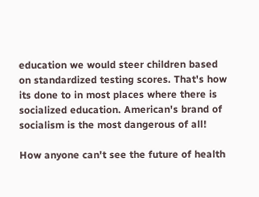education we would steer children based on standardized testing scores. That's how its done to in most places where there is socialized education. American's brand of socialism is the most dangerous of all!

How anyone can't see the future of health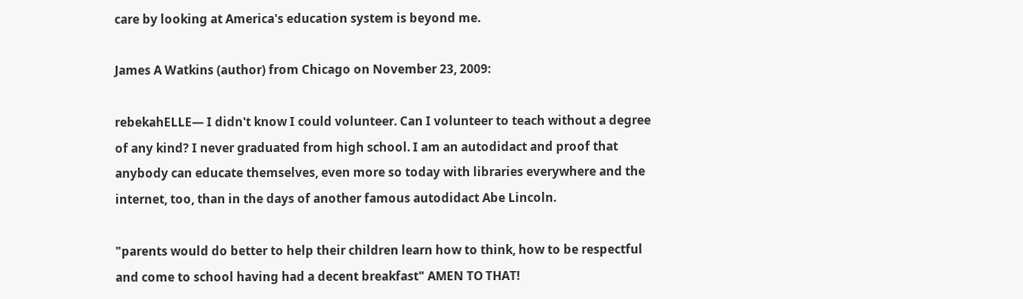care by looking at America's education system is beyond me.

James A Watkins (author) from Chicago on November 23, 2009:

rebekahELLE— I didn't know I could volunteer. Can I volunteer to teach without a degree of any kind? I never graduated from high school. I am an autodidact and proof that anybody can educate themselves, even more so today with libraries everywhere and the internet, too, than in the days of another famous autodidact Abe Lincoln.

"parents would do better to help their children learn how to think, how to be respectful and come to school having had a decent breakfast" AMEN TO THAT!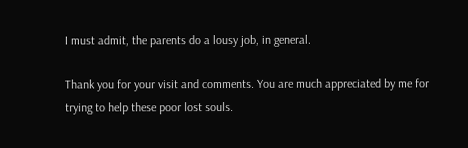I must admit, the parents do a lousy job, in general.

Thank you for your visit and comments. You are much appreciated by me for trying to help these poor lost souls.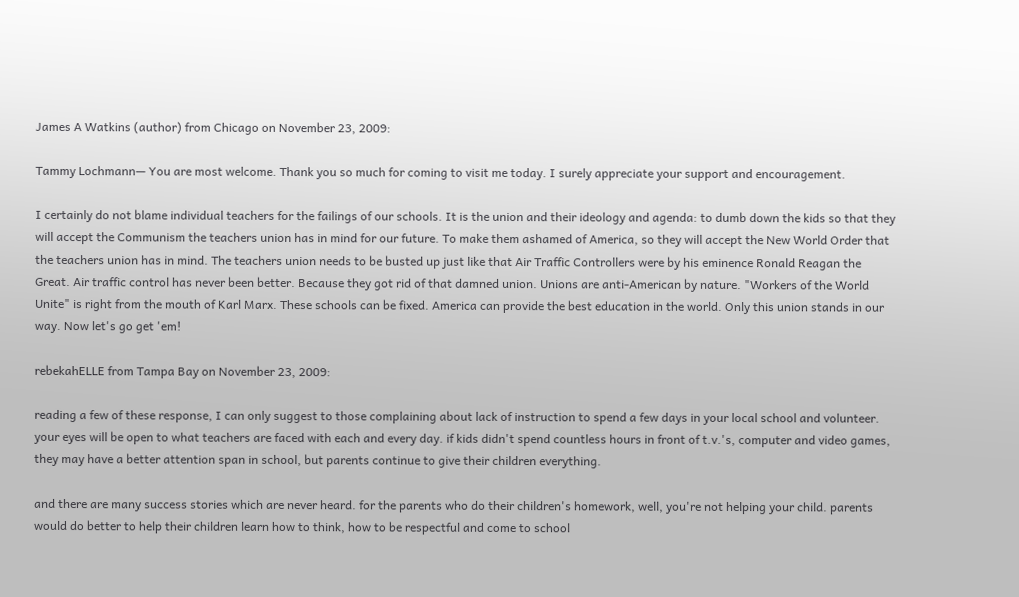James A Watkins (author) from Chicago on November 23, 2009:

Tammy Lochmann— You are most welcome. Thank you so much for coming to visit me today. I surely appreciate your support and encouragement.

I certainly do not blame individual teachers for the failings of our schools. It is the union and their ideology and agenda: to dumb down the kids so that they will accept the Communism the teachers union has in mind for our future. To make them ashamed of America, so they will accept the New World Order that the teachers union has in mind. The teachers union needs to be busted up just like that Air Traffic Controllers were by his eminence Ronald Reagan the Great. Air traffic control has never been better. Because they got rid of that damned union. Unions are anti-American by nature. "Workers of the World Unite" is right from the mouth of Karl Marx. These schools can be fixed. America can provide the best education in the world. Only this union stands in our way. Now let's go get 'em!

rebekahELLE from Tampa Bay on November 23, 2009:

reading a few of these response, I can only suggest to those complaining about lack of instruction to spend a few days in your local school and volunteer. your eyes will be open to what teachers are faced with each and every day. if kids didn't spend countless hours in front of t.v.'s, computer and video games, they may have a better attention span in school, but parents continue to give their children everything.

and there are many success stories which are never heard. for the parents who do their children's homework, well, you're not helping your child. parents would do better to help their children learn how to think, how to be respectful and come to school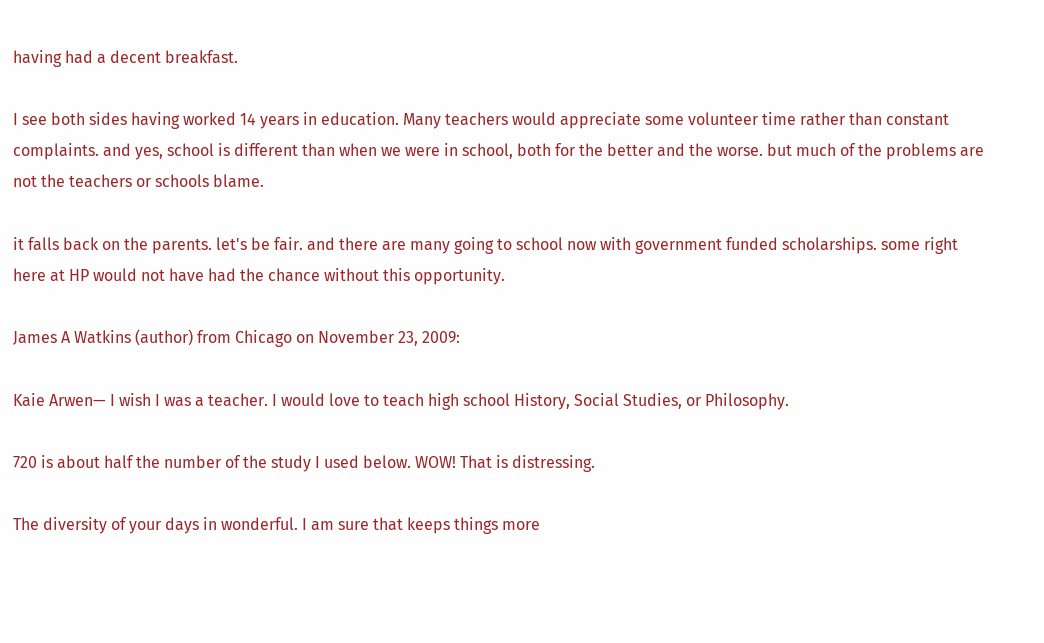having had a decent breakfast.

I see both sides having worked 14 years in education. Many teachers would appreciate some volunteer time rather than constant complaints. and yes, school is different than when we were in school, both for the better and the worse. but much of the problems are not the teachers or schools blame.

it falls back on the parents. let's be fair. and there are many going to school now with government funded scholarships. some right here at HP would not have had the chance without this opportunity.

James A Watkins (author) from Chicago on November 23, 2009:

Kaie Arwen— I wish I was a teacher. I would love to teach high school History, Social Studies, or Philosophy.

720 is about half the number of the study I used below. WOW! That is distressing.

The diversity of your days in wonderful. I am sure that keeps things more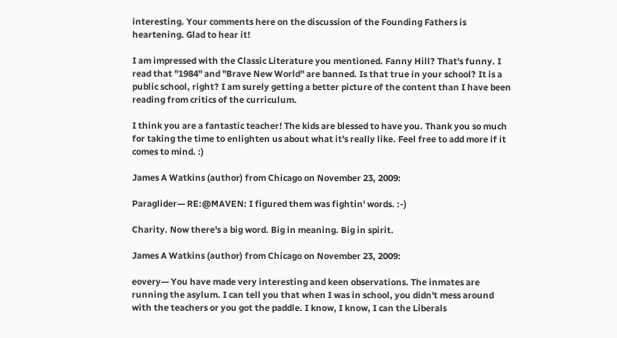interesting. Your comments here on the discussion of the Founding Fathers is heartening. Glad to hear it!

I am impressed with the Classic Literature you mentioned. Fanny Hill? That's funny. I read that "1984" and "Brave New World" are banned. Is that true in your school? It is a public school, right? I am surely getting a better picture of the content than I have been reading from critics of the curriculum.

I think you are a fantastic teacher! The kids are blessed to have you. Thank you so much for taking the time to enlighten us about what it's really like. Feel free to add more if it comes to mind. :)

James A Watkins (author) from Chicago on November 23, 2009:

Paraglider— RE:@MAVEN: I figured them was fightin' words. :-)

Charity. Now there's a big word. Big in meaning. Big in spirit.

James A Watkins (author) from Chicago on November 23, 2009:

eovery— You have made very interesting and keen observations. The inmates are running the asylum. I can tell you that when I was in school, you didn't mess around with the teachers or you got the paddle. I know, I know, I can the Liberals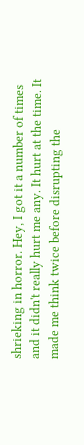shrieking in horror. Hey, I got it a number of times and it didn't really hurt me any. It hurt at the time. It made me think twice before disrupting the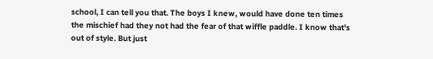school, I can tell you that. The boys I knew, would have done ten times the mischief had they not had the fear of that wiffle paddle. I know that's out of style. But just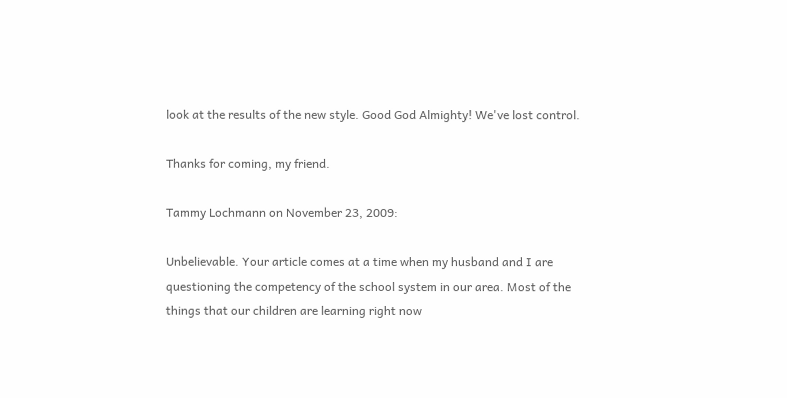look at the results of the new style. Good God Almighty! We've lost control.

Thanks for coming, my friend.

Tammy Lochmann on November 23, 2009:

Unbelievable. Your article comes at a time when my husband and I are questioning the competency of the school system in our area. Most of the things that our children are learning right now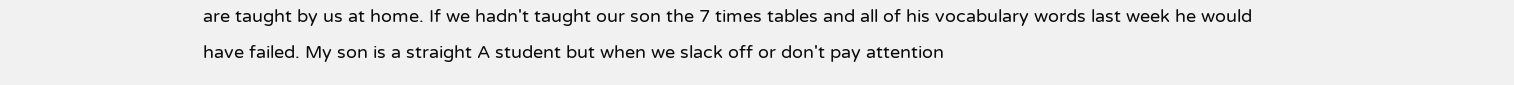are taught by us at home. If we hadn't taught our son the 7 times tables and all of his vocabulary words last week he would have failed. My son is a straight A student but when we slack off or don't pay attention